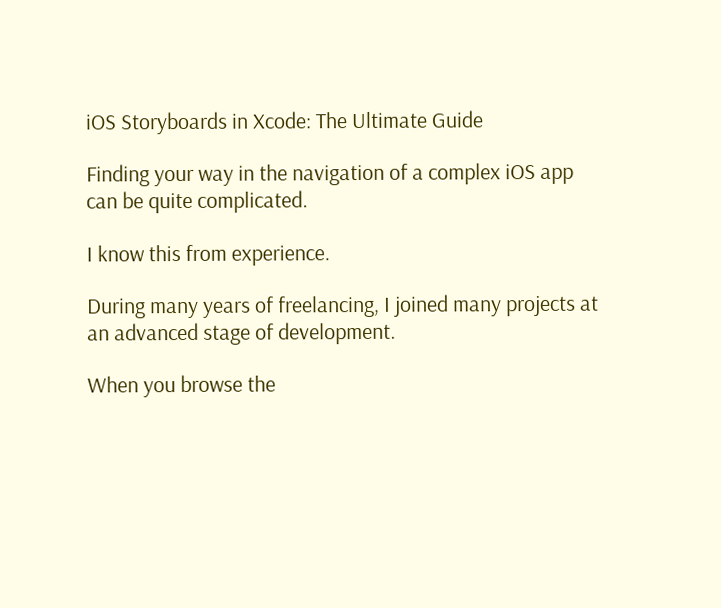iOS Storyboards in Xcode: The Ultimate Guide

Finding your way in the navigation of a complex iOS app can be quite complicated.

I know this from experience.

During many years of freelancing, I joined many projects at an advanced stage of development.

When you browse the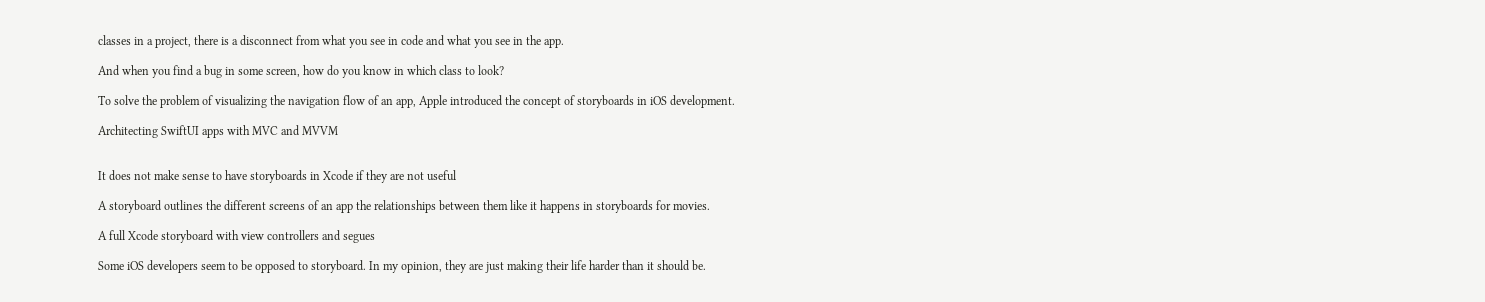classes in a project, there is a disconnect from what you see in code and what you see in the app.

And when you find a bug in some screen, how do you know in which class to look?

To solve the problem of visualizing the navigation flow of an app, Apple introduced the concept of storyboards in iOS development.

Architecting SwiftUI apps with MVC and MVVM


It does not make sense to have storyboards in Xcode if they are not useful

A storyboard outlines the different screens of an app the relationships between them like it happens in storyboards for movies.

A full Xcode storyboard with view controllers and segues

Some iOS developers seem to be opposed to storyboard. In my opinion, they are just making their life harder than it should be.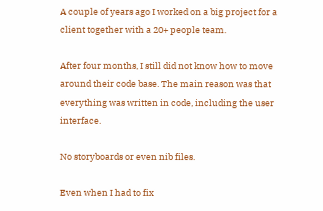A couple of years ago I worked on a big project for a client together with a 20+ people team.

After four months, I still did not know how to move around their code base. The main reason was that everything was written in code, including the user interface.

No storyboards or even nib files.

Even when I had to fix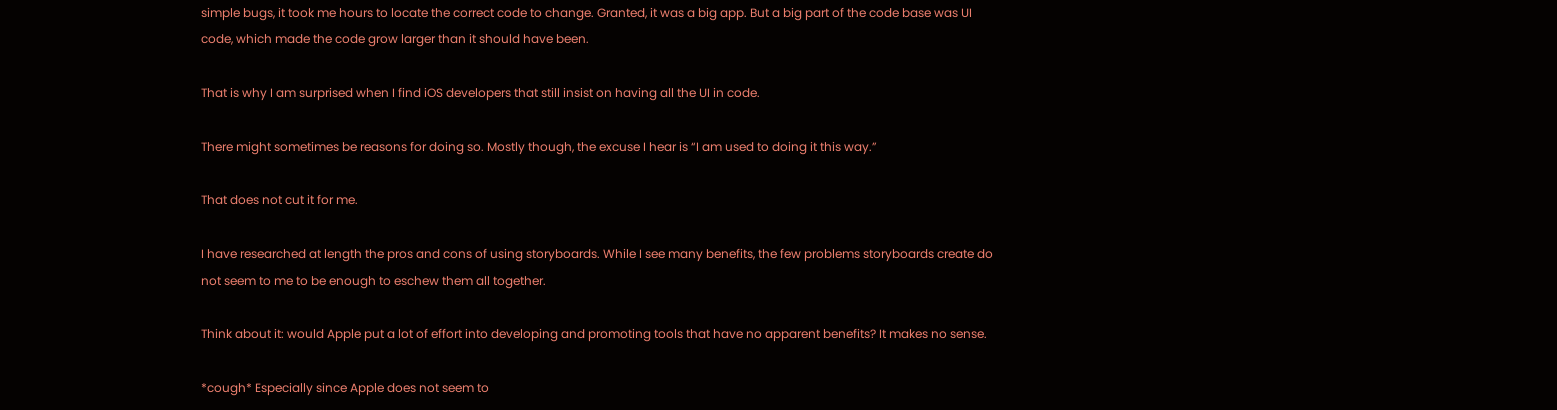simple bugs, it took me hours to locate the correct code to change. Granted, it was a big app. But a big part of the code base was UI code, which made the code grow larger than it should have been.

That is why I am surprised when I find iOS developers that still insist on having all the UI in code.

There might sometimes be reasons for doing so. Mostly though, the excuse I hear is “I am used to doing it this way.”

That does not cut it for me.

I have researched at length the pros and cons of using storyboards. While I see many benefits, the few problems storyboards create do not seem to me to be enough to eschew them all together.

Think about it: would Apple put a lot of effort into developing and promoting tools that have no apparent benefits? It makes no sense.

*cough* Especially since Apple does not seem to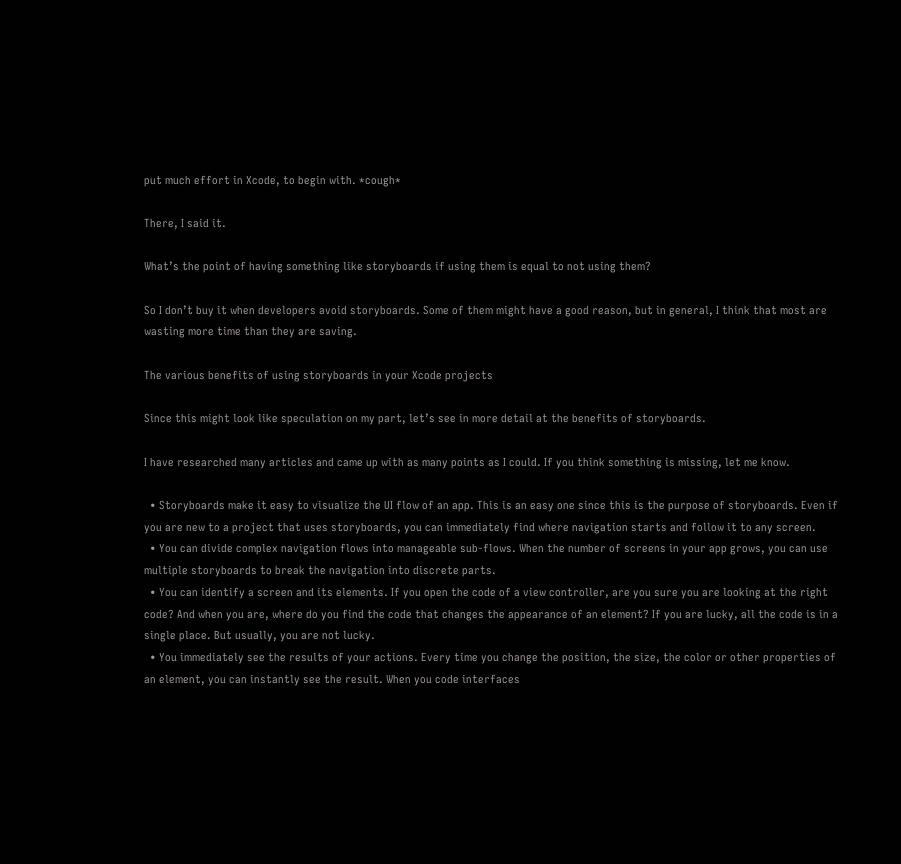put much effort in Xcode, to begin with. *cough*

There, I said it.

What’s the point of having something like storyboards if using them is equal to not using them?

So I don’t buy it when developers avoid storyboards. Some of them might have a good reason, but in general, I think that most are wasting more time than they are saving.

The various benefits of using storyboards in your Xcode projects

Since this might look like speculation on my part, let’s see in more detail at the benefits of storyboards.

I have researched many articles and came up with as many points as I could. If you think something is missing, let me know.

  • Storyboards make it easy to visualize the UI flow of an app. This is an easy one since this is the purpose of storyboards. Even if you are new to a project that uses storyboards, you can immediately find where navigation starts and follow it to any screen.
  • You can divide complex navigation flows into manageable sub-flows. When the number of screens in your app grows, you can use multiple storyboards to break the navigation into discrete parts.
  • You can identify a screen and its elements. If you open the code of a view controller, are you sure you are looking at the right code? And when you are, where do you find the code that changes the appearance of an element? If you are lucky, all the code is in a single place. But usually, you are not lucky.
  • You immediately see the results of your actions. Every time you change the position, the size, the color or other properties of an element, you can instantly see the result. When you code interfaces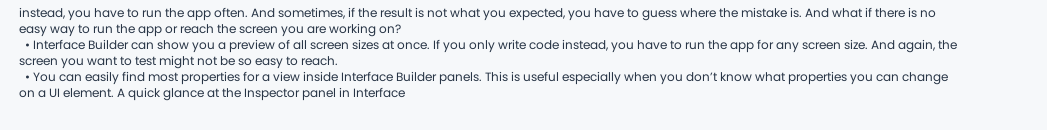instead, you have to run the app often. And sometimes, if the result is not what you expected, you have to guess where the mistake is. And what if there is no easy way to run the app or reach the screen you are working on?
  • Interface Builder can show you a preview of all screen sizes at once. If you only write code instead, you have to run the app for any screen size. And again, the screen you want to test might not be so easy to reach.
  • You can easily find most properties for a view inside Interface Builder panels. This is useful especially when you don’t know what properties you can change on a UI element. A quick glance at the Inspector panel in Interface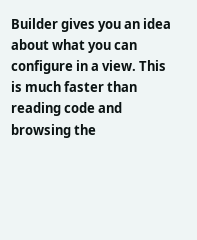Builder gives you an idea about what you can configure in a view. This is much faster than reading code and browsing the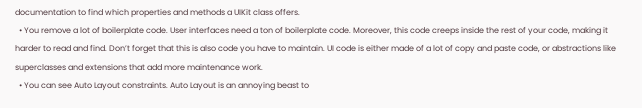documentation to find which properties and methods a UIKit class offers.
  • You remove a lot of boilerplate code. User interfaces need a ton of boilerplate code. Moreover, this code creeps inside the rest of your code, making it harder to read and find. Don’t forget that this is also code you have to maintain. UI code is either made of a lot of copy and paste code, or abstractions like superclasses and extensions that add more maintenance work.
  • You can see Auto Layout constraints. Auto Layout is an annoying beast to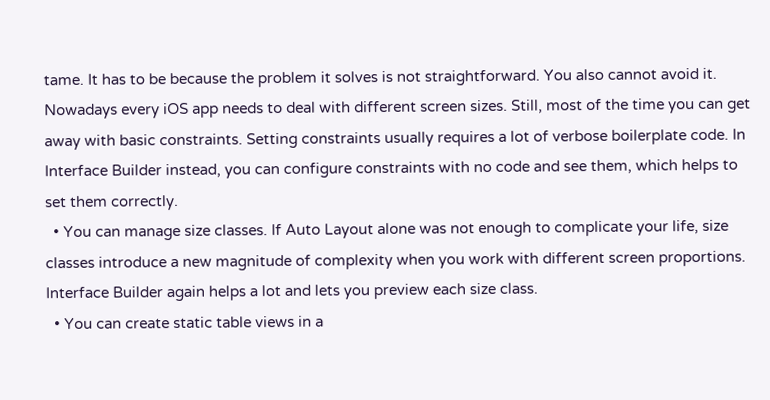tame. It has to be because the problem it solves is not straightforward. You also cannot avoid it. Nowadays every iOS app needs to deal with different screen sizes. Still, most of the time you can get away with basic constraints. Setting constraints usually requires a lot of verbose boilerplate code. In Interface Builder instead, you can configure constraints with no code and see them, which helps to set them correctly.
  • You can manage size classes. If Auto Layout alone was not enough to complicate your life, size classes introduce a new magnitude of complexity when you work with different screen proportions. Interface Builder again helps a lot and lets you preview each size class.
  • You can create static table views in a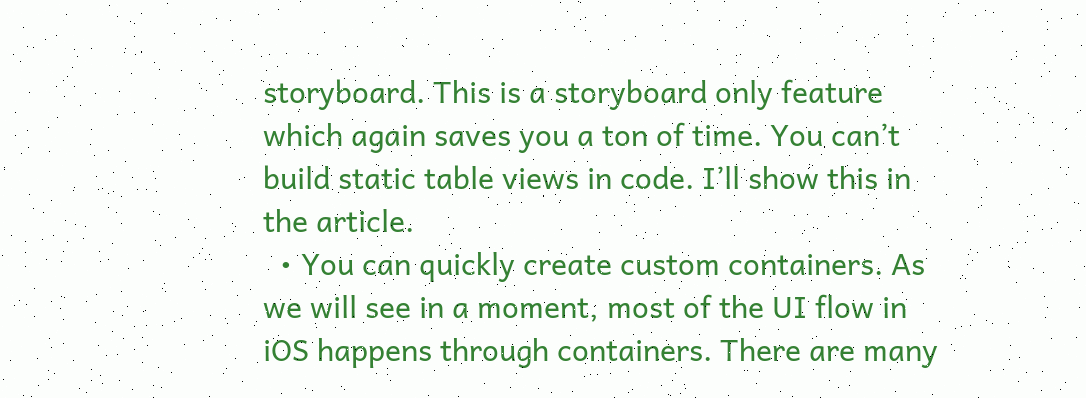storyboard. This is a storyboard only feature which again saves you a ton of time. You can’t build static table views in code. I’ll show this in the article.
  • You can quickly create custom containers. As we will see in a moment, most of the UI flow in iOS happens through containers. There are many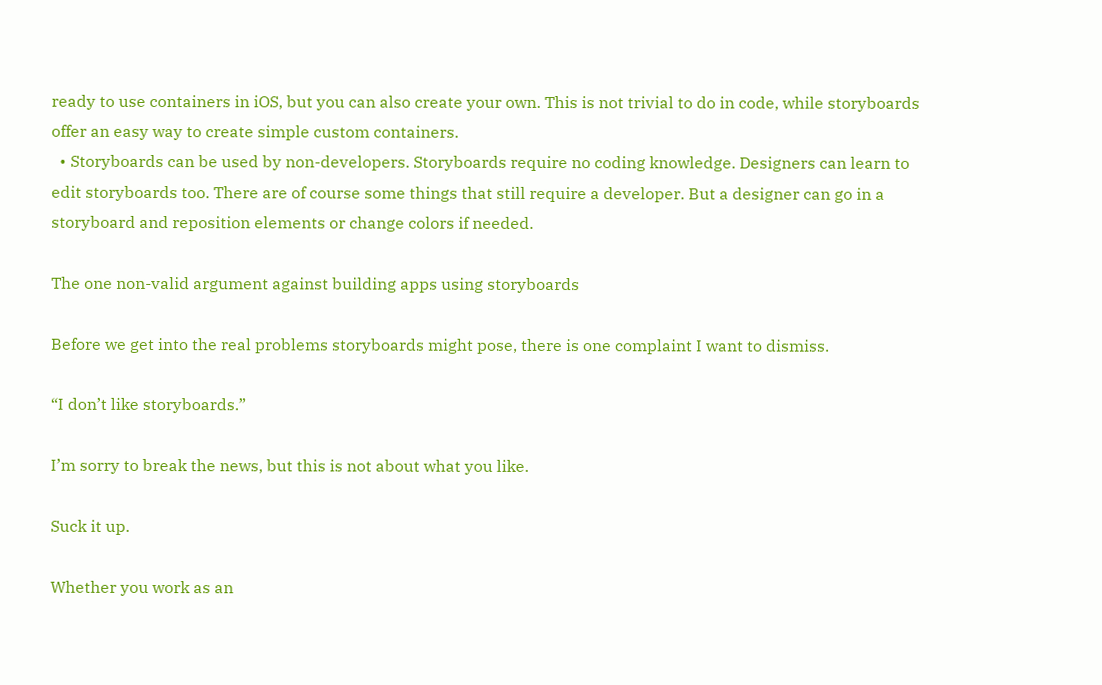ready to use containers in iOS, but you can also create your own. This is not trivial to do in code, while storyboards offer an easy way to create simple custom containers.
  • Storyboards can be used by non-developers. Storyboards require no coding knowledge. Designers can learn to edit storyboards too. There are of course some things that still require a developer. But a designer can go in a storyboard and reposition elements or change colors if needed.

The one non-valid argument against building apps using storyboards

Before we get into the real problems storyboards might pose, there is one complaint I want to dismiss.

“I don’t like storyboards.”

I’m sorry to break the news, but this is not about what you like.

Suck it up.

Whether you work as an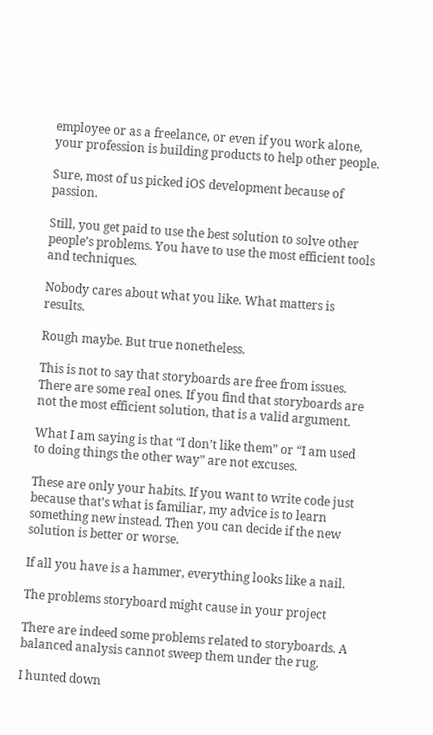employee or as a freelance, or even if you work alone, your profession is building products to help other people.

Sure, most of us picked iOS development because of passion.

Still, you get paid to use the best solution to solve other people’s problems. You have to use the most efficient tools and techniques.

Nobody cares about what you like. What matters is results.

Rough maybe. But true nonetheless.

This is not to say that storyboards are free from issues. There are some real ones. If you find that storyboards are not the most efficient solution, that is a valid argument.

What I am saying is that “I don’t like them” or “I am used to doing things the other way” are not excuses.

These are only your habits. If you want to write code just because that’s what is familiar, my advice is to learn something new instead. Then you can decide if the new solution is better or worse.

If all you have is a hammer, everything looks like a nail.

The problems storyboard might cause in your project

There are indeed some problems related to storyboards. A balanced analysis cannot sweep them under the rug.

I hunted down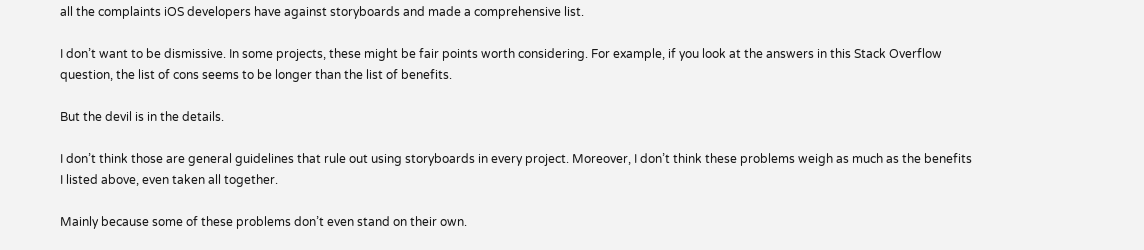all the complaints iOS developers have against storyboards and made a comprehensive list.

I don’t want to be dismissive. In some projects, these might be fair points worth considering. For example, if you look at the answers in this Stack Overflow question, the list of cons seems to be longer than the list of benefits.

But the devil is in the details.

I don’t think those are general guidelines that rule out using storyboards in every project. Moreover, I don’t think these problems weigh as much as the benefits I listed above, even taken all together.

Mainly because some of these problems don’t even stand on their own.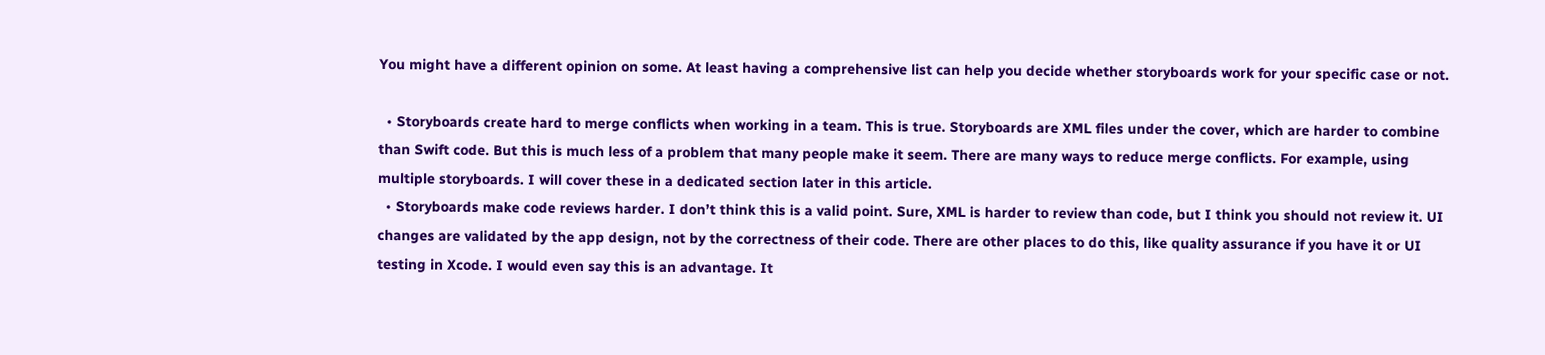You might have a different opinion on some. At least having a comprehensive list can help you decide whether storyboards work for your specific case or not.

  • Storyboards create hard to merge conflicts when working in a team. This is true. Storyboards are XML files under the cover, which are harder to combine than Swift code. But this is much less of a problem that many people make it seem. There are many ways to reduce merge conflicts. For example, using multiple storyboards. I will cover these in a dedicated section later in this article.
  • Storyboards make code reviews harder. I don’t think this is a valid point. Sure, XML is harder to review than code, but I think you should not review it. UI changes are validated by the app design, not by the correctness of their code. There are other places to do this, like quality assurance if you have it or UI testing in Xcode. I would even say this is an advantage. It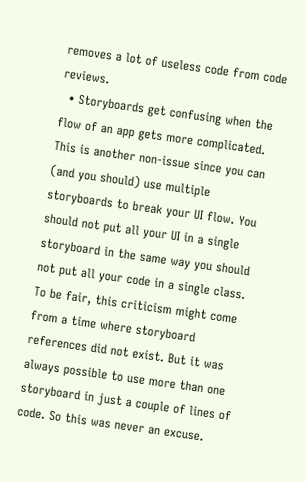removes a lot of useless code from code reviews.
  • Storyboards get confusing when the flow of an app gets more complicated. This is another non-issue since you can (and you should) use multiple storyboards to break your UI flow. You should not put all your UI in a single storyboard in the same way you should not put all your code in a single class. To be fair, this criticism might come from a time where storyboard references did not exist. But it was always possible to use more than one storyboard in just a couple of lines of code. So this was never an excuse.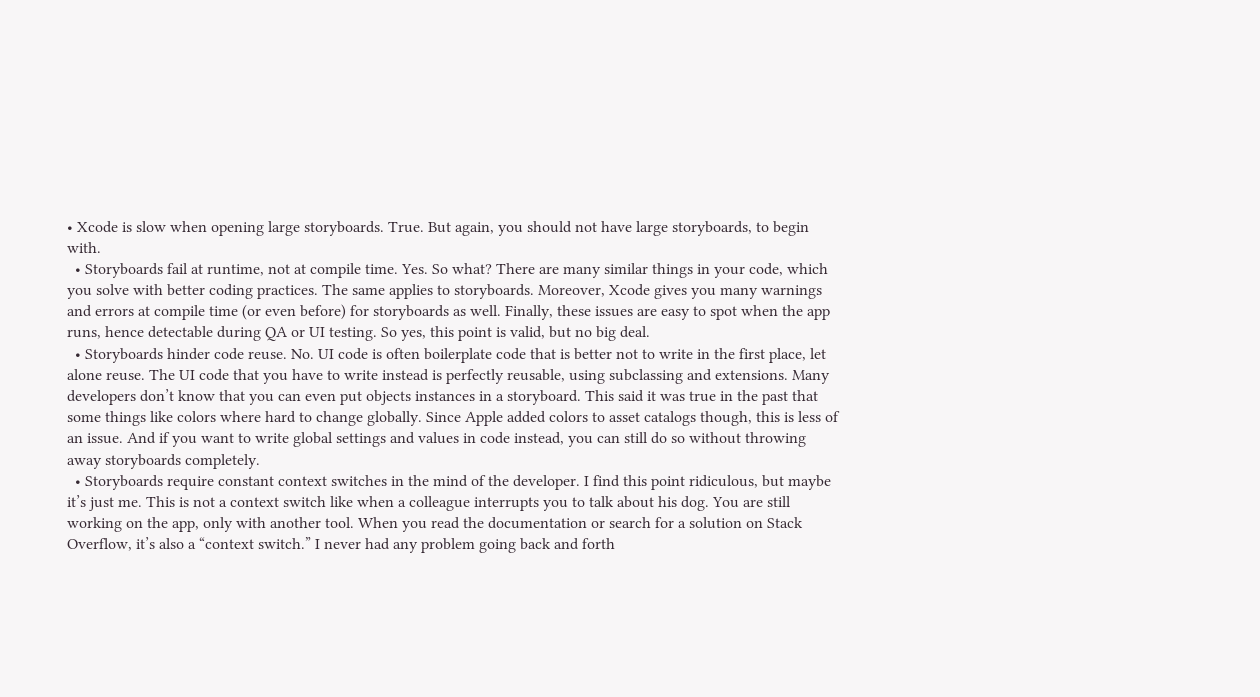• Xcode is slow when opening large storyboards. True. But again, you should not have large storyboards, to begin with.
  • Storyboards fail at runtime, not at compile time. Yes. So what? There are many similar things in your code, which you solve with better coding practices. The same applies to storyboards. Moreover, Xcode gives you many warnings and errors at compile time (or even before) for storyboards as well. Finally, these issues are easy to spot when the app runs, hence detectable during QA or UI testing. So yes, this point is valid, but no big deal.
  • Storyboards hinder code reuse. No. UI code is often boilerplate code that is better not to write in the first place, let alone reuse. The UI code that you have to write instead is perfectly reusable, using subclassing and extensions. Many developers don’t know that you can even put objects instances in a storyboard. This said it was true in the past that some things like colors where hard to change globally. Since Apple added colors to asset catalogs though, this is less of an issue. And if you want to write global settings and values in code instead, you can still do so without throwing away storyboards completely.
  • Storyboards require constant context switches in the mind of the developer. I find this point ridiculous, but maybe it’s just me. This is not a context switch like when a colleague interrupts you to talk about his dog. You are still working on the app, only with another tool. When you read the documentation or search for a solution on Stack Overflow, it’s also a “context switch.” I never had any problem going back and forth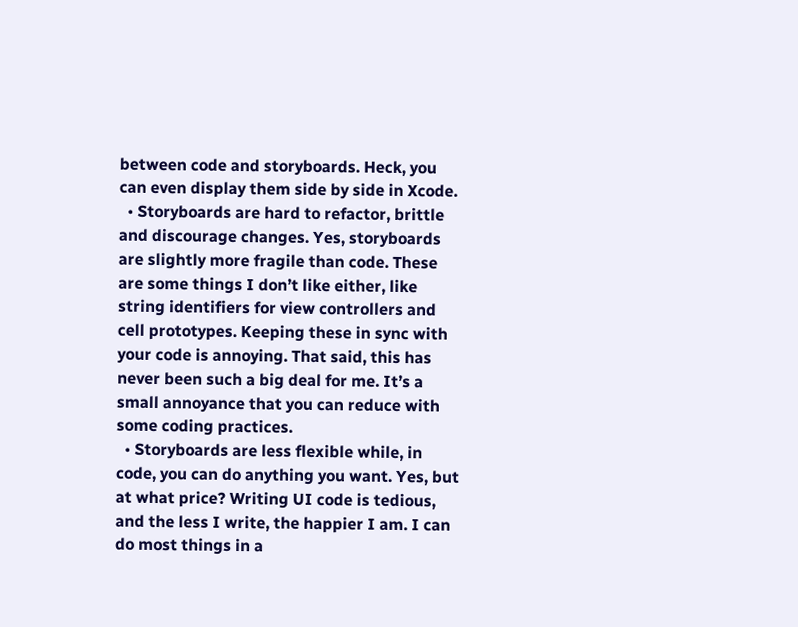between code and storyboards. Heck, you can even display them side by side in Xcode.
  • Storyboards are hard to refactor, brittle and discourage changes. Yes, storyboards are slightly more fragile than code. These are some things I don’t like either, like string identifiers for view controllers and cell prototypes. Keeping these in sync with your code is annoying. That said, this has never been such a big deal for me. It’s a small annoyance that you can reduce with some coding practices.
  • Storyboards are less flexible while, in code, you can do anything you want. Yes, but at what price? Writing UI code is tedious, and the less I write, the happier I am. I can do most things in a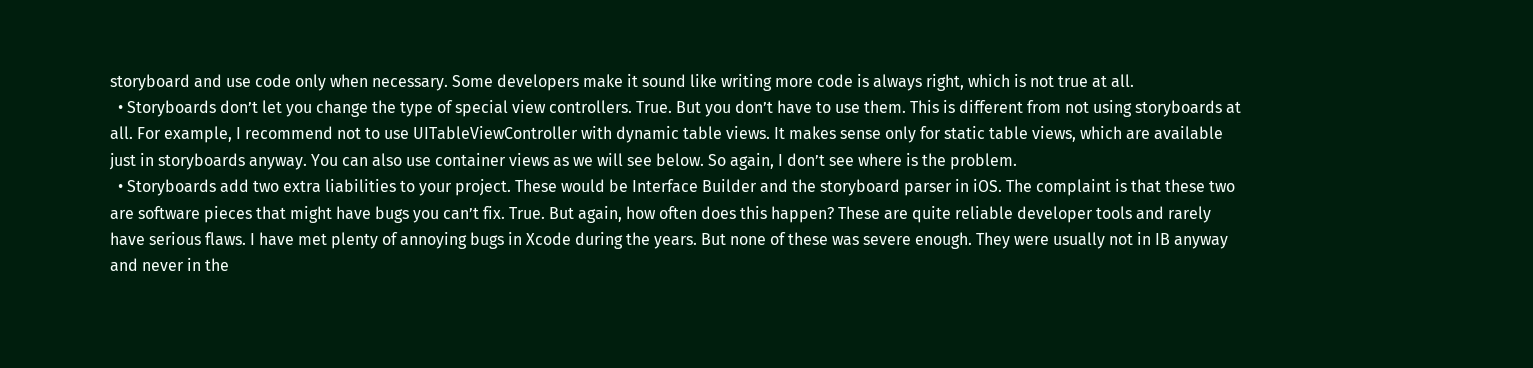storyboard and use code only when necessary. Some developers make it sound like writing more code is always right, which is not true at all.
  • Storyboards don’t let you change the type of special view controllers. True. But you don’t have to use them. This is different from not using storyboards at all. For example, I recommend not to use UITableViewController with dynamic table views. It makes sense only for static table views, which are available just in storyboards anyway. You can also use container views as we will see below. So again, I don’t see where is the problem.
  • Storyboards add two extra liabilities to your project. These would be Interface Builder and the storyboard parser in iOS. The complaint is that these two are software pieces that might have bugs you can’t fix. True. But again, how often does this happen? These are quite reliable developer tools and rarely have serious flaws. I have met plenty of annoying bugs in Xcode during the years. But none of these was severe enough. They were usually not in IB anyway and never in the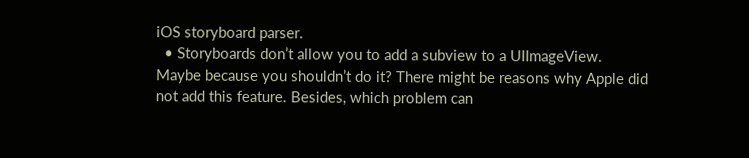iOS storyboard parser.
  • Storyboards don’t allow you to add a subview to a UIImageView. Maybe because you shouldn’t do it? There might be reasons why Apple did not add this feature. Besides, which problem can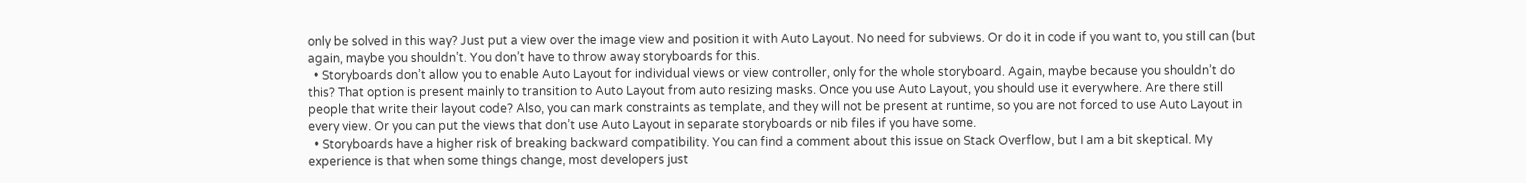only be solved in this way? Just put a view over the image view and position it with Auto Layout. No need for subviews. Or do it in code if you want to, you still can (but again, maybe you shouldn’t. You don’t have to throw away storyboards for this.
  • Storyboards don’t allow you to enable Auto Layout for individual views or view controller, only for the whole storyboard. Again, maybe because you shouldn’t do this? That option is present mainly to transition to Auto Layout from auto resizing masks. Once you use Auto Layout, you should use it everywhere. Are there still people that write their layout code? Also, you can mark constraints as template, and they will not be present at runtime, so you are not forced to use Auto Layout in every view. Or you can put the views that don’t use Auto Layout in separate storyboards or nib files if you have some.
  • Storyboards have a higher risk of breaking backward compatibility. You can find a comment about this issue on Stack Overflow, but I am a bit skeptical. My experience is that when some things change, most developers just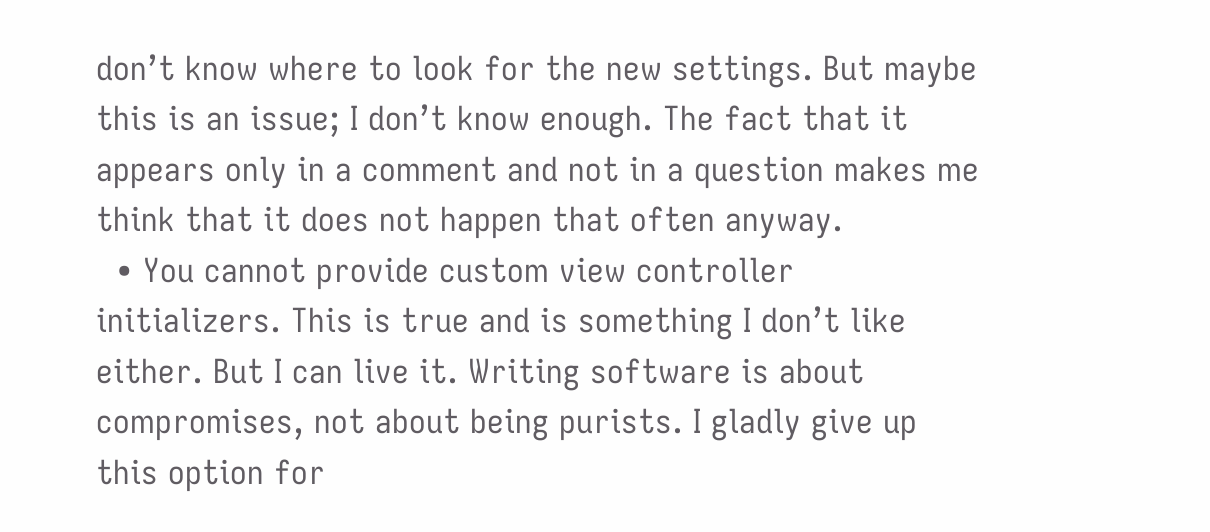don’t know where to look for the new settings. But maybe this is an issue; I don’t know enough. The fact that it appears only in a comment and not in a question makes me think that it does not happen that often anyway.
  • You cannot provide custom view controller initializers. This is true and is something I don’t like either. But I can live it. Writing software is about compromises, not about being purists. I gladly give up this option for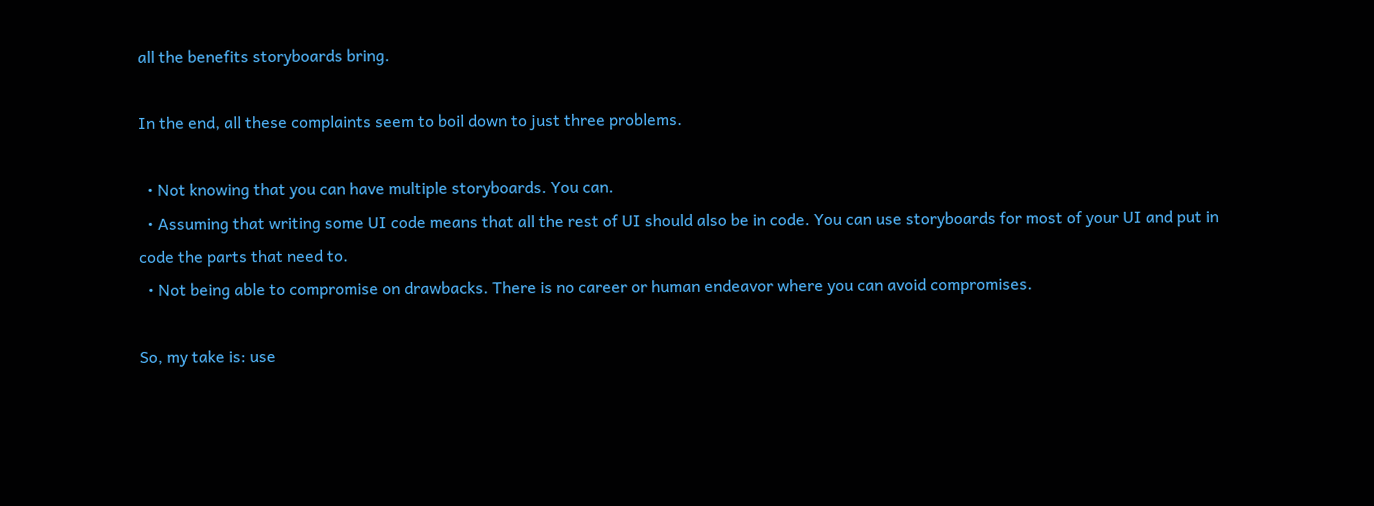all the benefits storyboards bring.

In the end, all these complaints seem to boil down to just three problems.

  • Not knowing that you can have multiple storyboards. You can.
  • Assuming that writing some UI code means that all the rest of UI should also be in code. You can use storyboards for most of your UI and put in code the parts that need to.
  • Not being able to compromise on drawbacks. There is no career or human endeavor where you can avoid compromises.

So, my take is: use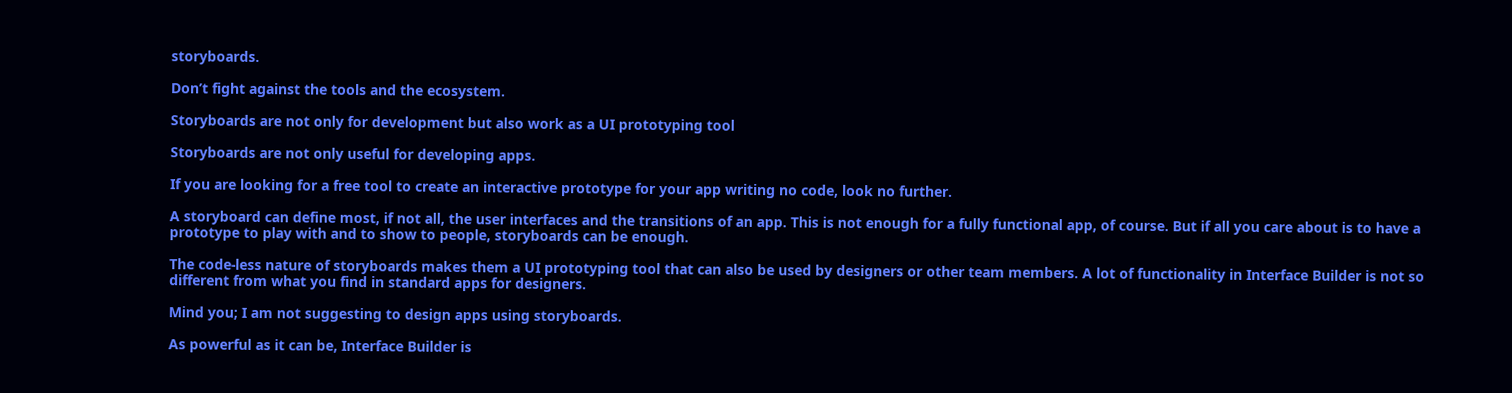storyboards.

Don’t fight against the tools and the ecosystem.

Storyboards are not only for development but also work as a UI prototyping tool

Storyboards are not only useful for developing apps.

If you are looking for a free tool to create an interactive prototype for your app writing no code, look no further.

A storyboard can define most, if not all, the user interfaces and the transitions of an app. This is not enough for a fully functional app, of course. But if all you care about is to have a prototype to play with and to show to people, storyboards can be enough.

The code-less nature of storyboards makes them a UI prototyping tool that can also be used by designers or other team members. A lot of functionality in Interface Builder is not so different from what you find in standard apps for designers.

Mind you; I am not suggesting to design apps using storyboards.

As powerful as it can be, Interface Builder is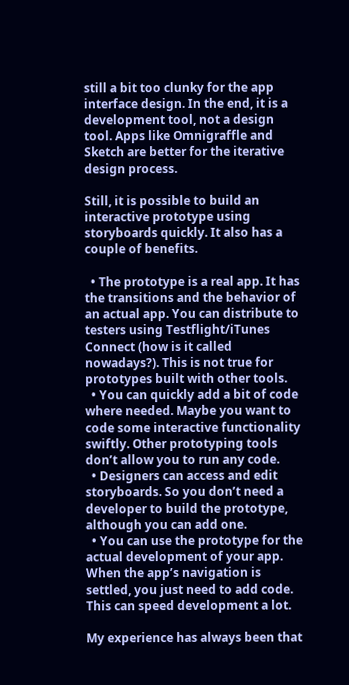still a bit too clunky for the app interface design. In the end, it is a development tool, not a design tool. Apps like Omnigraffle and Sketch are better for the iterative design process.

Still, it is possible to build an interactive prototype using storyboards quickly. It also has a couple of benefits.

  • The prototype is a real app. It has the transitions and the behavior of an actual app. You can distribute to testers using Testflight/iTunes Connect (how is it called nowadays?). This is not true for prototypes built with other tools.
  • You can quickly add a bit of code where needed. Maybe you want to code some interactive functionality swiftly. Other prototyping tools don’t allow you to run any code.
  • Designers can access and edit storyboards. So you don’t need a developer to build the prototype, although you can add one.
  • You can use the prototype for the actual development of your app. When the app’s navigation is settled, you just need to add code. This can speed development a lot.

My experience has always been that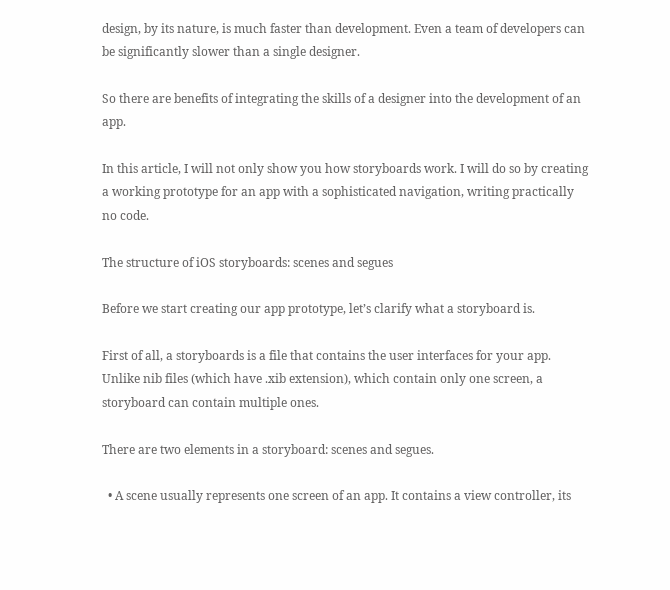design, by its nature, is much faster than development. Even a team of developers can be significantly slower than a single designer.

So there are benefits of integrating the skills of a designer into the development of an app.

In this article, I will not only show you how storyboards work. I will do so by creating a working prototype for an app with a sophisticated navigation, writing practically no code.

The structure of iOS storyboards: scenes and segues

Before we start creating our app prototype, let’s clarify what a storyboard is.

First of all, a storyboards is a file that contains the user interfaces for your app. Unlike nib files (which have .xib extension), which contain only one screen, a storyboard can contain multiple ones.

There are two elements in a storyboard: scenes and segues.

  • A scene usually represents one screen of an app. It contains a view controller, its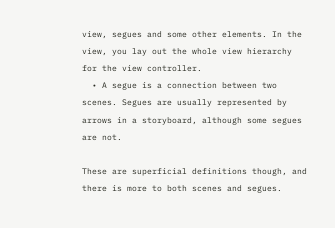view, segues and some other elements. In the view, you lay out the whole view hierarchy for the view controller.
  • A segue is a connection between two scenes. Segues are usually represented by arrows in a storyboard, although some segues are not.

These are superficial definitions though, and there is more to both scenes and segues.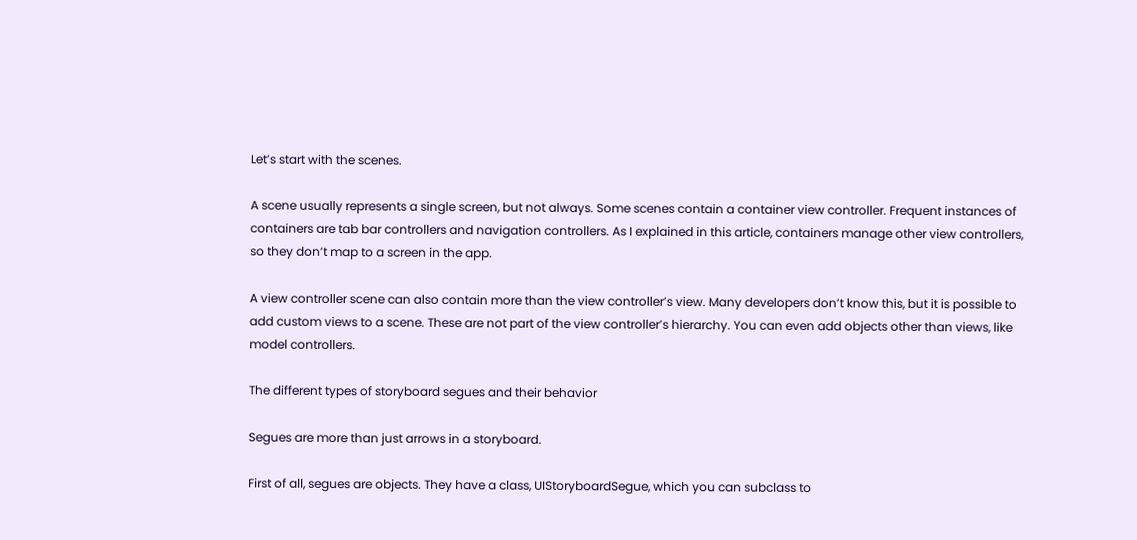Let’s start with the scenes.

A scene usually represents a single screen, but not always. Some scenes contain a container view controller. Frequent instances of containers are tab bar controllers and navigation controllers. As I explained in this article, containers manage other view controllers, so they don’t map to a screen in the app.

A view controller scene can also contain more than the view controller’s view. Many developers don’t know this, but it is possible to add custom views to a scene. These are not part of the view controller’s hierarchy. You can even add objects other than views, like model controllers.

The different types of storyboard segues and their behavior

Segues are more than just arrows in a storyboard.

First of all, segues are objects. They have a class, UIStoryboardSegue, which you can subclass to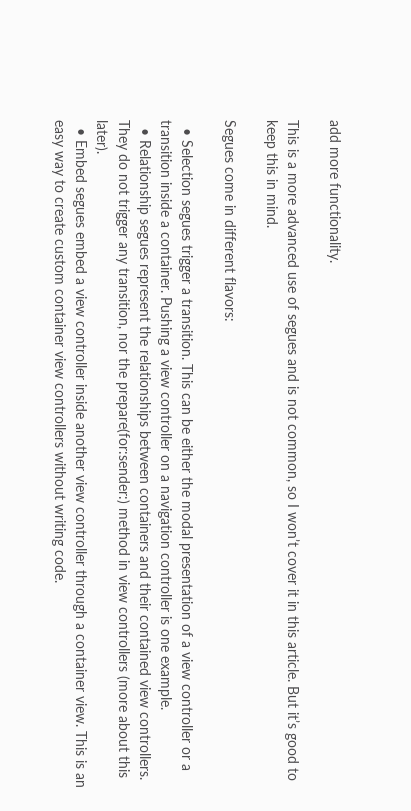add more functionality.

This is a more advanced use of segues and is not common, so I won’t cover it in this article. But it’s good to keep this in mind.

Segues come in different flavors:

  • Selection segues trigger a transition. This can be either the modal presentation of a view controller or a transition inside a container. Pushing a view controller on a navigation controller is one example.
  • Relationship segues represent the relationships between containers and their contained view controllers. They do not trigger any transition, nor the prepare(for:sender:) method in view controllers (more about this later).
  • Embed segues embed a view controller inside another view controller through a container view. This is an easy way to create custom container view controllers without writing code.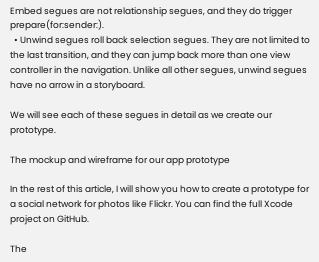Embed segues are not relationship segues, and they do trigger prepare(for:sender:).
  • Unwind segues roll back selection segues. They are not limited to the last transition, and they can jump back more than one view controller in the navigation. Unlike all other segues, unwind segues have no arrow in a storyboard.

We will see each of these segues in detail as we create our prototype.

The mockup and wireframe for our app prototype

In the rest of this article, I will show you how to create a prototype for a social network for photos like Flickr. You can find the full Xcode project on GitHub.

The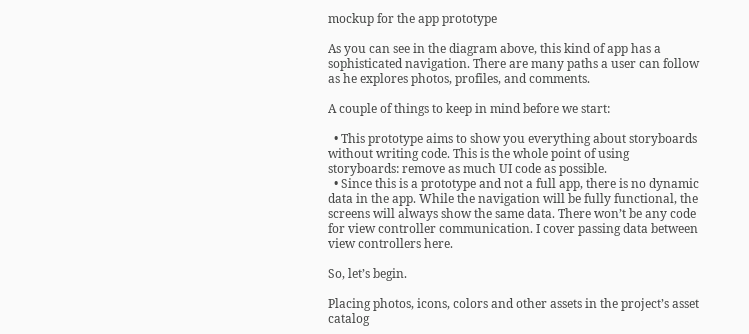mockup for the app prototype

As you can see in the diagram above, this kind of app has a sophisticated navigation. There are many paths a user can follow as he explores photos, profiles, and comments.

A couple of things to keep in mind before we start:

  • This prototype aims to show you everything about storyboards without writing code. This is the whole point of using storyboards: remove as much UI code as possible.
  • Since this is a prototype and not a full app, there is no dynamic data in the app. While the navigation will be fully functional, the screens will always show the same data. There won’t be any code for view controller communication. I cover passing data between view controllers here.

So, let’s begin.

Placing photos, icons, colors and other assets in the project’s asset catalog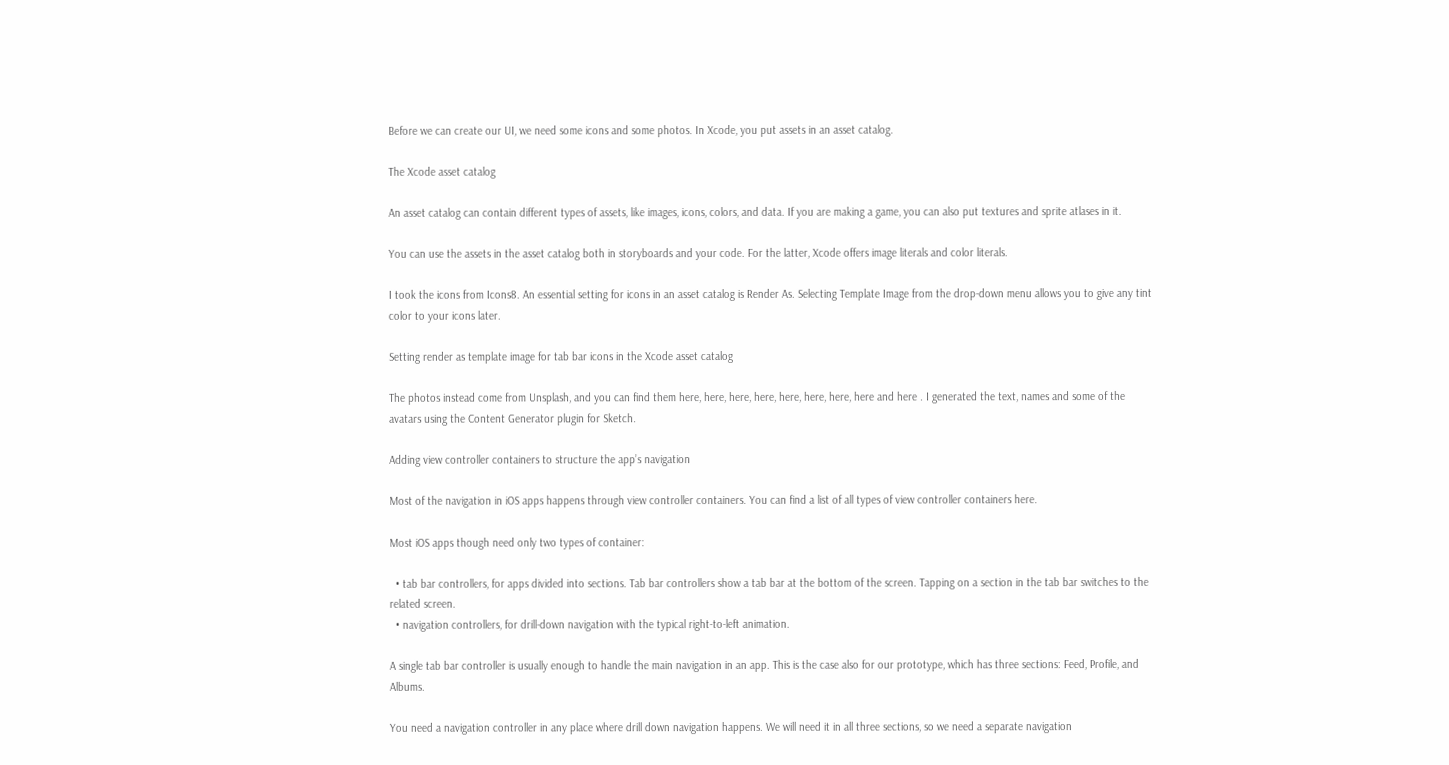Before we can create our UI, we need some icons and some photos. In Xcode, you put assets in an asset catalog.

The Xcode asset catalog

An asset catalog can contain different types of assets, like images, icons, colors, and data. If you are making a game, you can also put textures and sprite atlases in it.

You can use the assets in the asset catalog both in storyboards and your code. For the latter, Xcode offers image literals and color literals.

I took the icons from Icons8. An essential setting for icons in an asset catalog is Render As. Selecting Template Image from the drop-down menu allows you to give any tint color to your icons later.

Setting render as template image for tab bar icons in the Xcode asset catalog

The photos instead come from Unsplash, and you can find them here, here, here, here, here, here, here, here and here . I generated the text, names and some of the avatars using the Content Generator plugin for Sketch.

Adding view controller containers to structure the app’s navigation

Most of the navigation in iOS apps happens through view controller containers. You can find a list of all types of view controller containers here.

Most iOS apps though need only two types of container:

  • tab bar controllers, for apps divided into sections. Tab bar controllers show a tab bar at the bottom of the screen. Tapping on a section in the tab bar switches to the related screen.
  • navigation controllers, for drill-down navigation with the typical right-to-left animation.

A single tab bar controller is usually enough to handle the main navigation in an app. This is the case also for our prototype, which has three sections: Feed, Profile, and Albums.

You need a navigation controller in any place where drill down navigation happens. We will need it in all three sections, so we need a separate navigation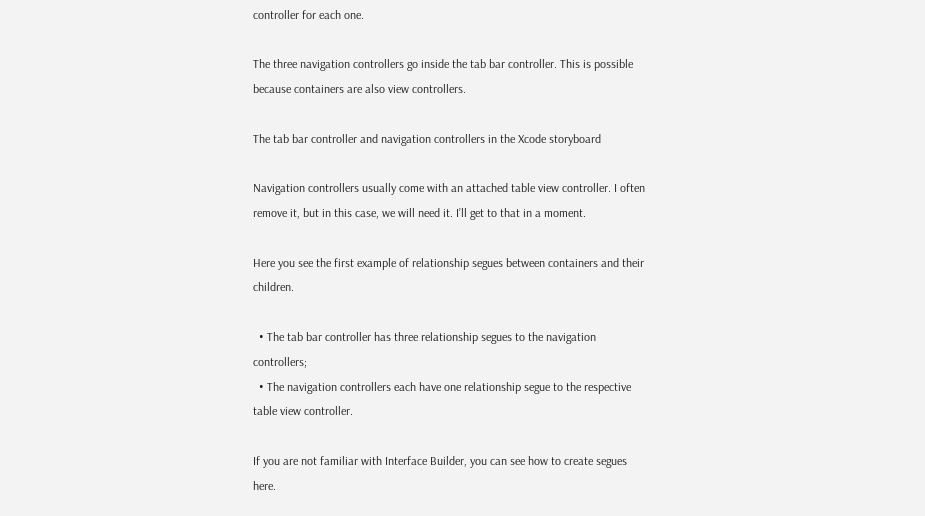controller for each one.

The three navigation controllers go inside the tab bar controller. This is possible because containers are also view controllers.

The tab bar controller and navigation controllers in the Xcode storyboard

Navigation controllers usually come with an attached table view controller. I often remove it, but in this case, we will need it. I’ll get to that in a moment.

Here you see the first example of relationship segues between containers and their children.

  • The tab bar controller has three relationship segues to the navigation controllers;
  • The navigation controllers each have one relationship segue to the respective table view controller.

If you are not familiar with Interface Builder, you can see how to create segues here.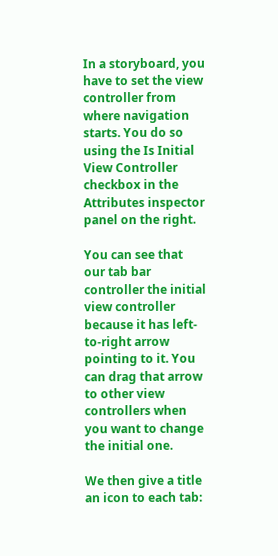In a storyboard, you have to set the view controller from where navigation starts. You do so using the Is Initial View Controller checkbox in the Attributes inspector panel on the right.

You can see that our tab bar controller the initial view controller because it has left-to-right arrow pointing to it. You can drag that arrow to other view controllers when you want to change the initial one.

We then give a title an icon to each tab: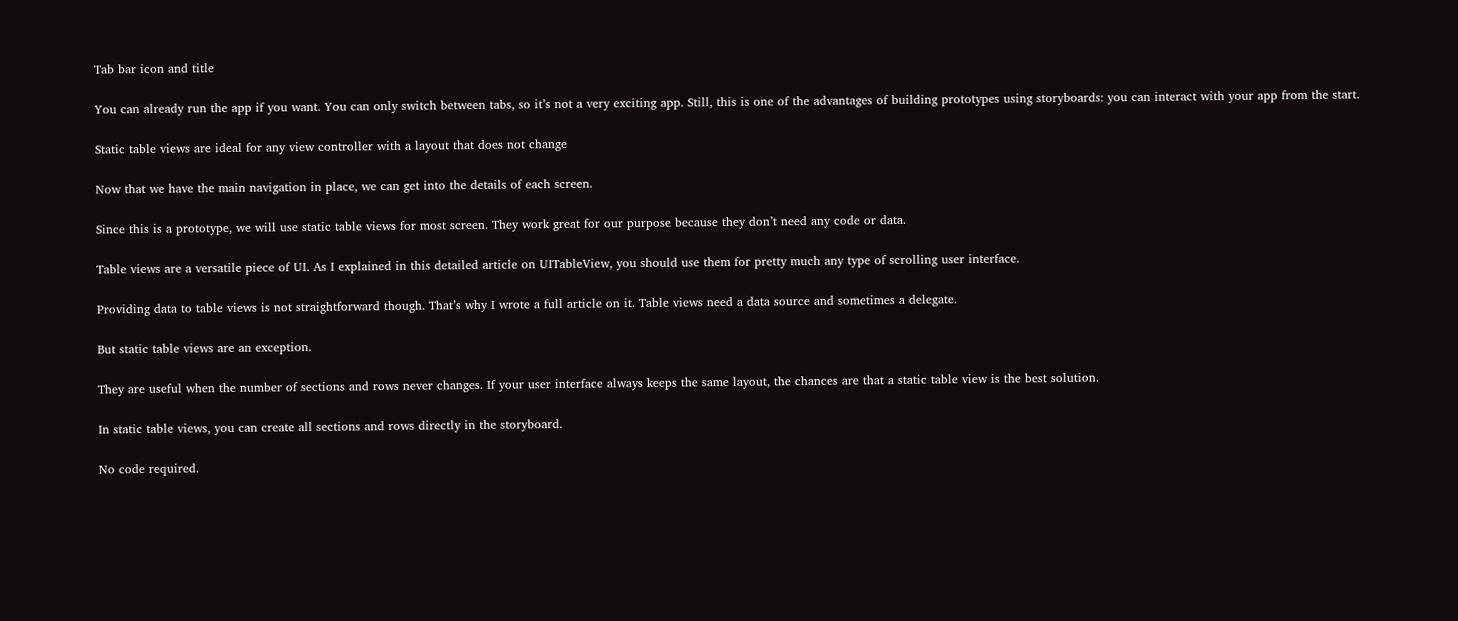Tab bar icon and title

You can already run the app if you want. You can only switch between tabs, so it’s not a very exciting app. Still, this is one of the advantages of building prototypes using storyboards: you can interact with your app from the start.

Static table views are ideal for any view controller with a layout that does not change

Now that we have the main navigation in place, we can get into the details of each screen.

Since this is a prototype, we will use static table views for most screen. They work great for our purpose because they don’t need any code or data.

Table views are a versatile piece of UI. As I explained in this detailed article on UITableView, you should use them for pretty much any type of scrolling user interface.

Providing data to table views is not straightforward though. That’s why I wrote a full article on it. Table views need a data source and sometimes a delegate.

But static table views are an exception.

They are useful when the number of sections and rows never changes. If your user interface always keeps the same layout, the chances are that a static table view is the best solution.

In static table views, you can create all sections and rows directly in the storyboard.

No code required.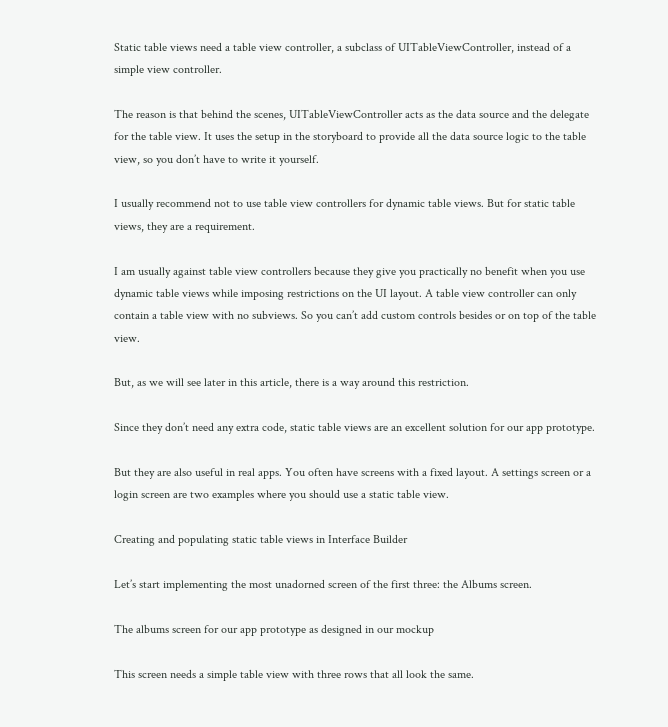Static table views need a table view controller, a subclass of UITableViewController, instead of a simple view controller.

The reason is that behind the scenes, UITableViewController acts as the data source and the delegate for the table view. It uses the setup in the storyboard to provide all the data source logic to the table view, so you don’t have to write it yourself.

I usually recommend not to use table view controllers for dynamic table views. But for static table views, they are a requirement.

I am usually against table view controllers because they give you practically no benefit when you use dynamic table views while imposing restrictions on the UI layout. A table view controller can only contain a table view with no subviews. So you can’t add custom controls besides or on top of the table view.

But, as we will see later in this article, there is a way around this restriction.

Since they don’t need any extra code, static table views are an excellent solution for our app prototype.

But they are also useful in real apps. You often have screens with a fixed layout. A settings screen or a login screen are two examples where you should use a static table view.

Creating and populating static table views in Interface Builder

Let’s start implementing the most unadorned screen of the first three: the Albums screen.

The albums screen for our app prototype as designed in our mockup

This screen needs a simple table view with three rows that all look the same.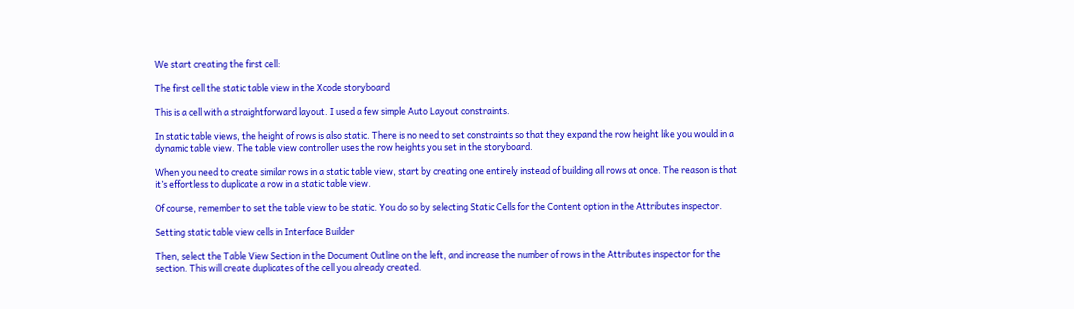We start creating the first cell:

The first cell the static table view in the Xcode storyboard

This is a cell with a straightforward layout. I used a few simple Auto Layout constraints.

In static table views, the height of rows is also static. There is no need to set constraints so that they expand the row height like you would in a dynamic table view. The table view controller uses the row heights you set in the storyboard.

When you need to create similar rows in a static table view, start by creating one entirely instead of building all rows at once. The reason is that it’s effortless to duplicate a row in a static table view.

Of course, remember to set the table view to be static. You do so by selecting Static Cells for the Content option in the Attributes inspector.

Setting static table view cells in Interface Builder

Then, select the Table View Section in the Document Outline on the left, and increase the number of rows in the Attributes inspector for the section. This will create duplicates of the cell you already created.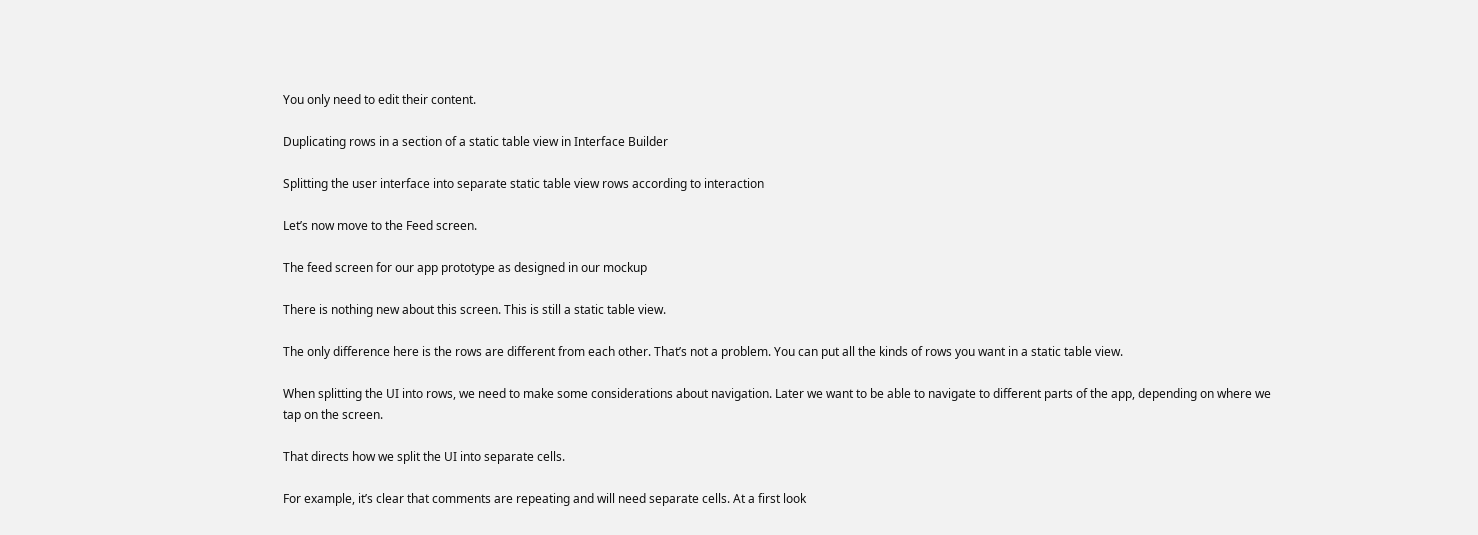You only need to edit their content.

Duplicating rows in a section of a static table view in Interface Builder

Splitting the user interface into separate static table view rows according to interaction

Let’s now move to the Feed screen.

The feed screen for our app prototype as designed in our mockup

There is nothing new about this screen. This is still a static table view.

The only difference here is the rows are different from each other. That’s not a problem. You can put all the kinds of rows you want in a static table view.

When splitting the UI into rows, we need to make some considerations about navigation. Later we want to be able to navigate to different parts of the app, depending on where we tap on the screen.

That directs how we split the UI into separate cells.

For example, it’s clear that comments are repeating and will need separate cells. At a first look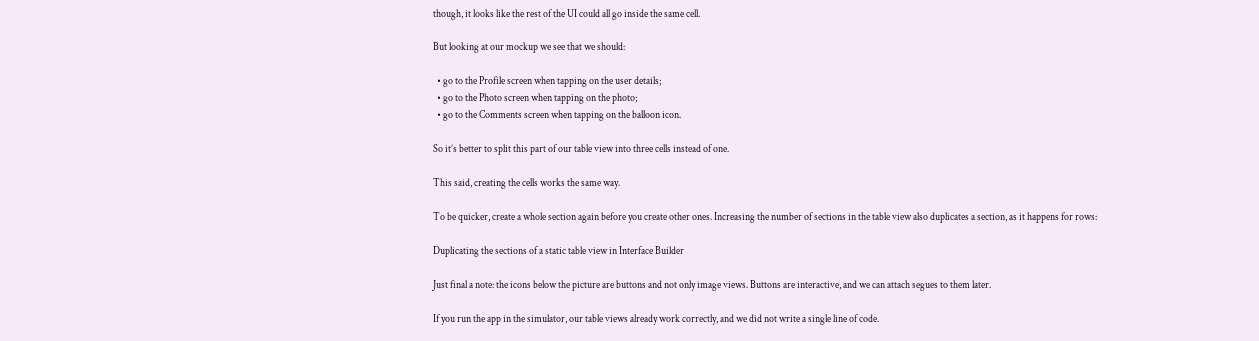though, it looks like the rest of the UI could all go inside the same cell.

But looking at our mockup we see that we should:

  • go to the Profile screen when tapping on the user details;
  • go to the Photo screen when tapping on the photo;
  • go to the Comments screen when tapping on the balloon icon.

So it’s better to split this part of our table view into three cells instead of one.

This said, creating the cells works the same way.

To be quicker, create a whole section again before you create other ones. Increasing the number of sections in the table view also duplicates a section, as it happens for rows:

Duplicating the sections of a static table view in Interface Builder

Just final a note: the icons below the picture are buttons and not only image views. Buttons are interactive, and we can attach segues to them later.

If you run the app in the simulator, our table views already work correctly, and we did not write a single line of code.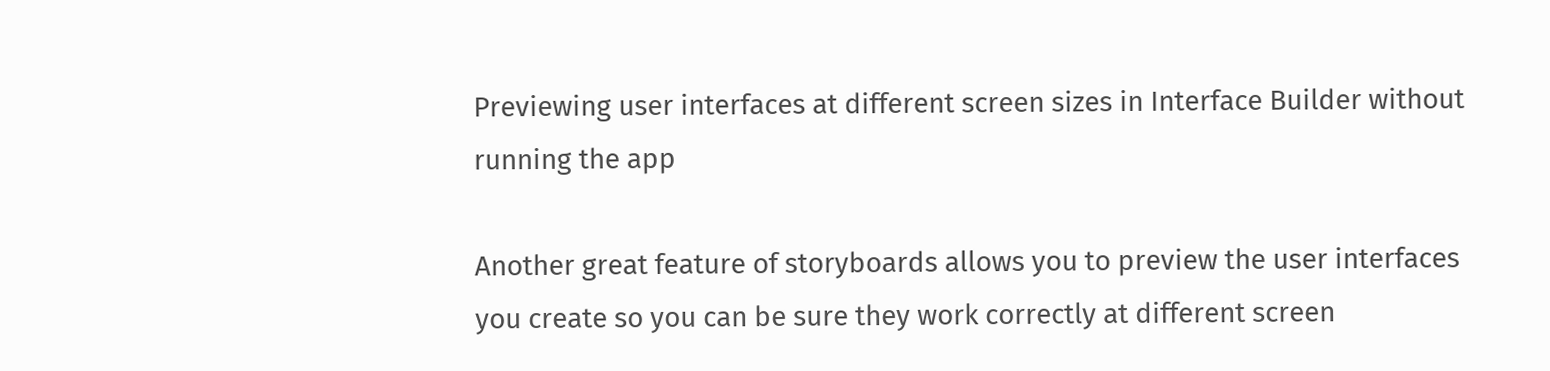Previewing user interfaces at different screen sizes in Interface Builder without running the app

Another great feature of storyboards allows you to preview the user interfaces you create so you can be sure they work correctly at different screen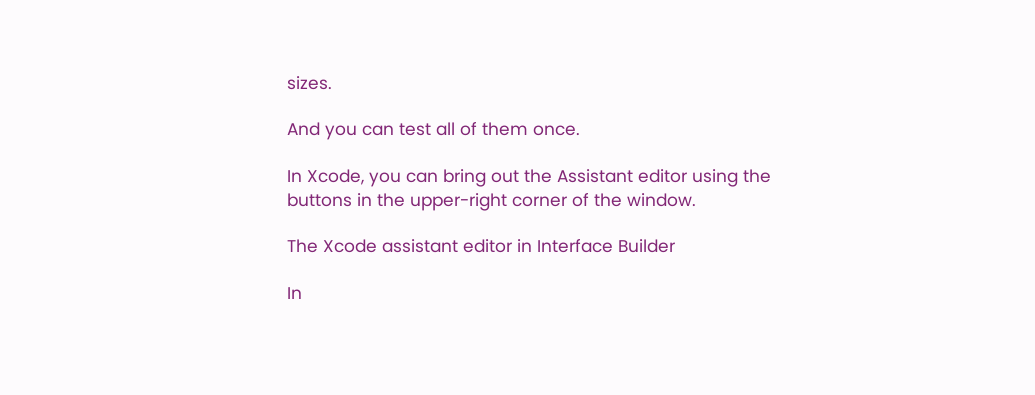sizes.

And you can test all of them once.

In Xcode, you can bring out the Assistant editor using the buttons in the upper-right corner of the window.

The Xcode assistant editor in Interface Builder

In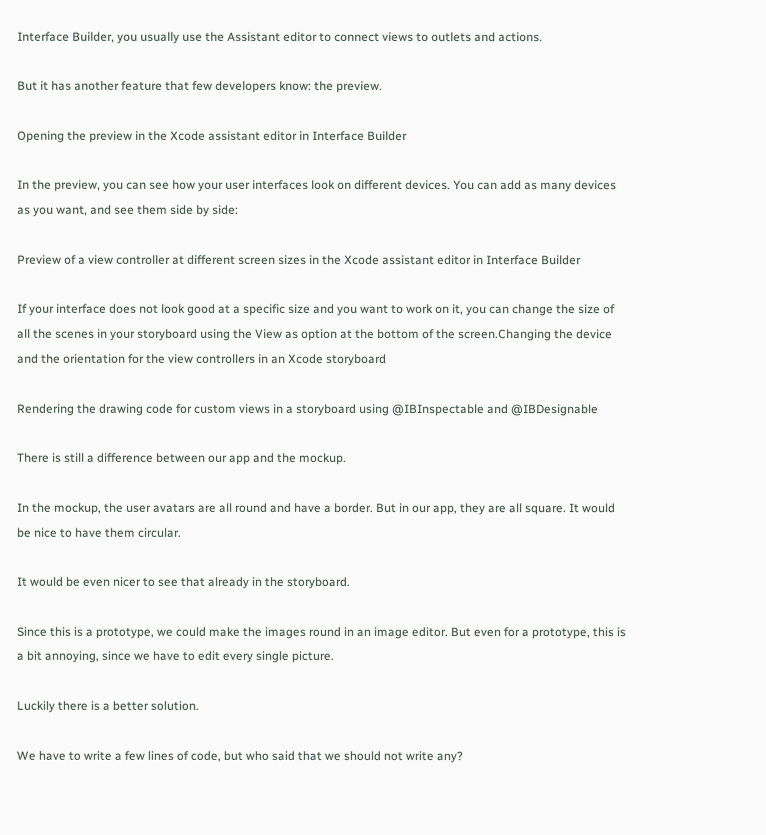Interface Builder, you usually use the Assistant editor to connect views to outlets and actions.

But it has another feature that few developers know: the preview.

Opening the preview in the Xcode assistant editor in Interface Builder

In the preview, you can see how your user interfaces look on different devices. You can add as many devices as you want, and see them side by side:

Preview of a view controller at different screen sizes in the Xcode assistant editor in Interface Builder

If your interface does not look good at a specific size and you want to work on it, you can change the size of all the scenes in your storyboard using the View as option at the bottom of the screen.Changing the device and the orientation for the view controllers in an Xcode storyboard

Rendering the drawing code for custom views in a storyboard using @IBInspectable and @IBDesignable

There is still a difference between our app and the mockup.

In the mockup, the user avatars are all round and have a border. But in our app, they are all square. It would be nice to have them circular.

It would be even nicer to see that already in the storyboard.

Since this is a prototype, we could make the images round in an image editor. But even for a prototype, this is a bit annoying, since we have to edit every single picture.

Luckily there is a better solution.

We have to write a few lines of code, but who said that we should not write any?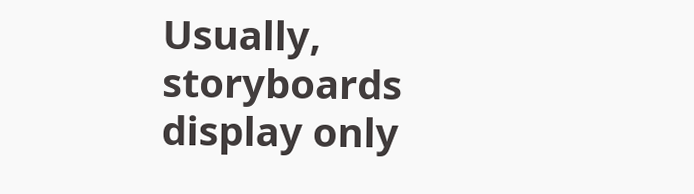Usually, storyboards display only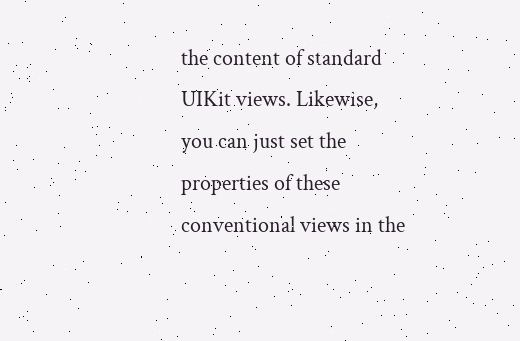the content of standard UIKit views. Likewise, you can just set the properties of these conventional views in the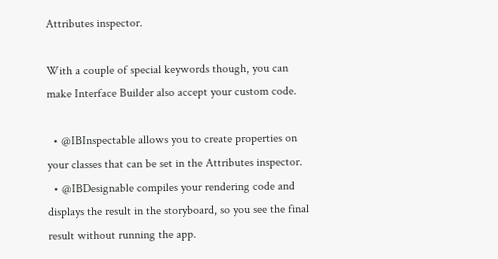Attributes inspector.

With a couple of special keywords though, you can make Interface Builder also accept your custom code.

  • @IBInspectable allows you to create properties on your classes that can be set in the Attributes inspector.
  • @IBDesignable compiles your rendering code and displays the result in the storyboard, so you see the final result without running the app.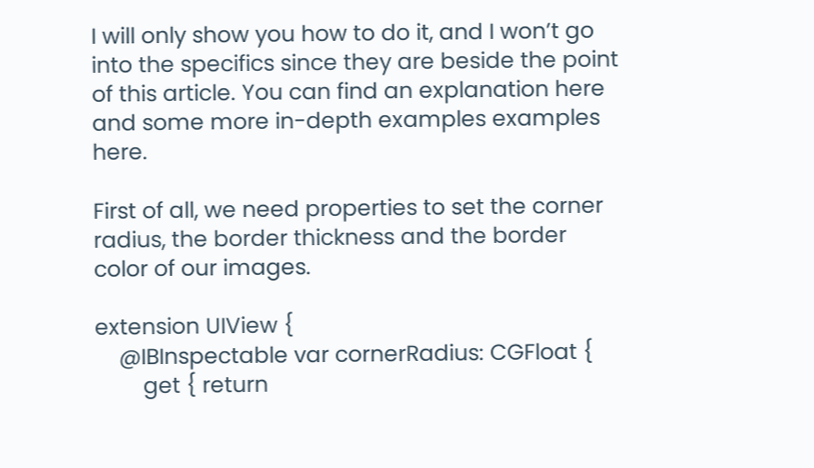I will only show you how to do it, and I won’t go into the specifics since they are beside the point of this article. You can find an explanation here and some more in-depth examples examples here.

First of all, we need properties to set the corner radius, the border thickness and the border color of our images.

extension UIView {
    @IBInspectable var cornerRadius: CGFloat {
        get { return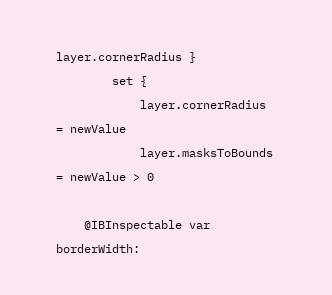layer.cornerRadius }
        set {
            layer.cornerRadius = newValue
            layer.masksToBounds = newValue > 0

    @IBInspectable var borderWidth: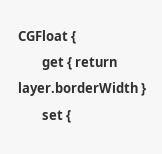CGFloat {
        get { return layer.borderWidth }
        set {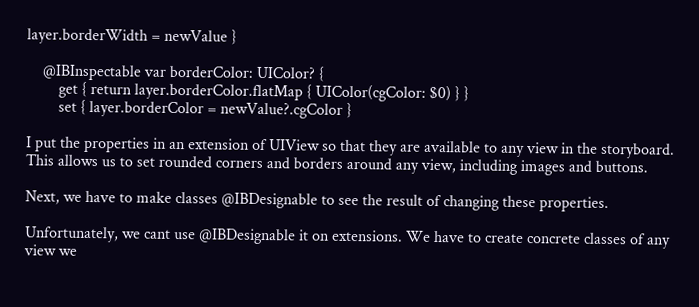layer.borderWidth = newValue }

    @IBInspectable var borderColor: UIColor? {
        get { return layer.borderColor.flatMap { UIColor(cgColor: $0) } }
        set { layer.borderColor = newValue?.cgColor }

I put the properties in an extension of UIView so that they are available to any view in the storyboard. This allows us to set rounded corners and borders around any view, including images and buttons.

Next, we have to make classes @IBDesignable to see the result of changing these properties.

Unfortunately, we cant use @IBDesignable it on extensions. We have to create concrete classes of any view we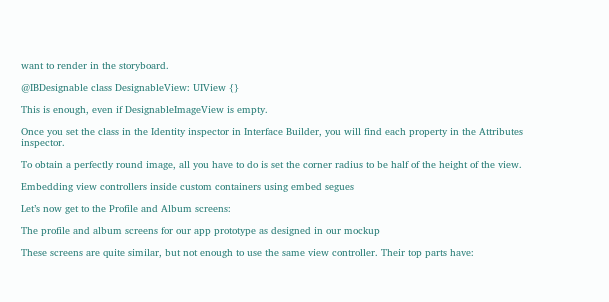want to render in the storyboard.

@IBDesignable class DesignableView: UIView {}

This is enough, even if DesignableImageView is empty.

Once you set the class in the Identity inspector in Interface Builder, you will find each property in the Attributes inspector.

To obtain a perfectly round image, all you have to do is set the corner radius to be half of the height of the view.

Embedding view controllers inside custom containers using embed segues

Let’s now get to the Profile and Album screens:

The profile and album screens for our app prototype as designed in our mockup

These screens are quite similar, but not enough to use the same view controller. Their top parts have: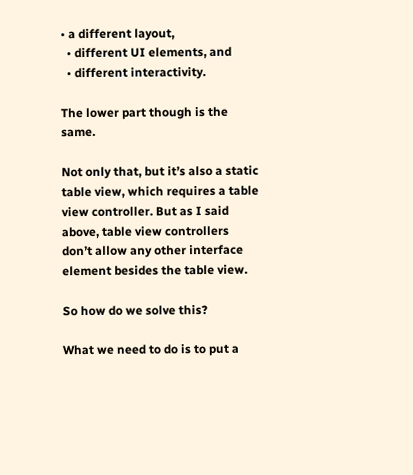• a different layout,
  • different UI elements, and
  • different interactivity.

The lower part though is the same.

Not only that, but it’s also a static table view, which requires a table view controller. But as I said above, table view controllers don’t allow any other interface element besides the table view.

So how do we solve this?

What we need to do is to put a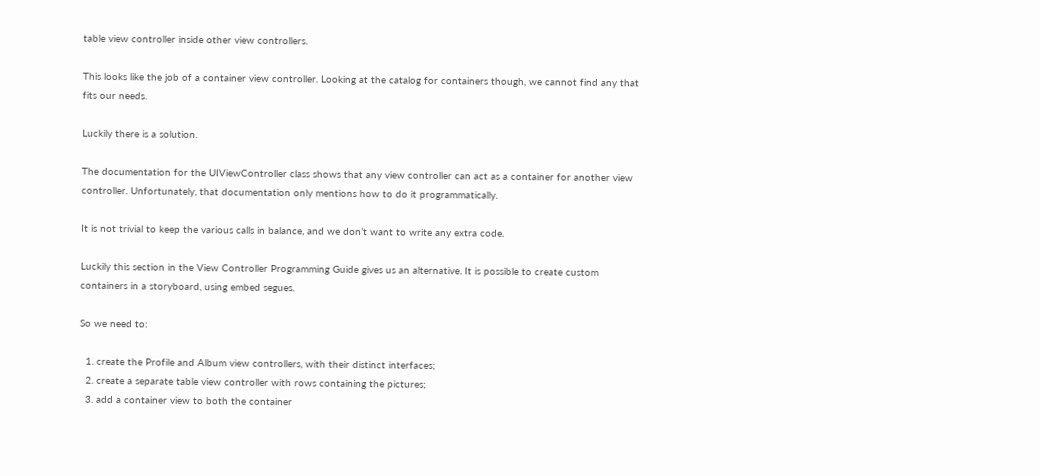table view controller inside other view controllers.

This looks like the job of a container view controller. Looking at the catalog for containers though, we cannot find any that fits our needs.

Luckily there is a solution.

The documentation for the UIViewController class shows that any view controller can act as a container for another view controller. Unfortunately, that documentation only mentions how to do it programmatically.

It is not trivial to keep the various calls in balance, and we don’t want to write any extra code.

Luckily this section in the View Controller Programming Guide gives us an alternative. It is possible to create custom containers in a storyboard, using embed segues.

So we need to:

  1. create the Profile and Album view controllers, with their distinct interfaces;
  2. create a separate table view controller with rows containing the pictures;
  3. add a container view to both the container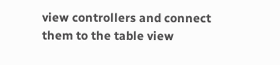view controllers and connect them to the table view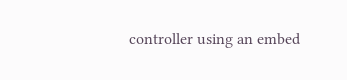controller using an embed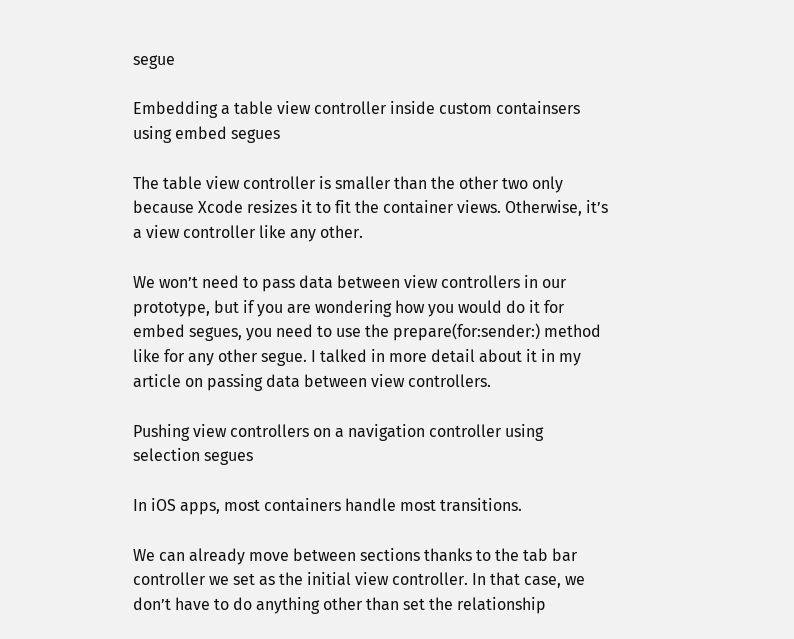segue

Embedding a table view controller inside custom containsers using embed segues

The table view controller is smaller than the other two only because Xcode resizes it to fit the container views. Otherwise, it’s a view controller like any other.

We won’t need to pass data between view controllers in our prototype, but if you are wondering how you would do it for embed segues, you need to use the prepare(for:sender:) method like for any other segue. I talked in more detail about it in my article on passing data between view controllers.

Pushing view controllers on a navigation controller using selection segues

In iOS apps, most containers handle most transitions.

We can already move between sections thanks to the tab bar controller we set as the initial view controller. In that case, we don’t have to do anything other than set the relationship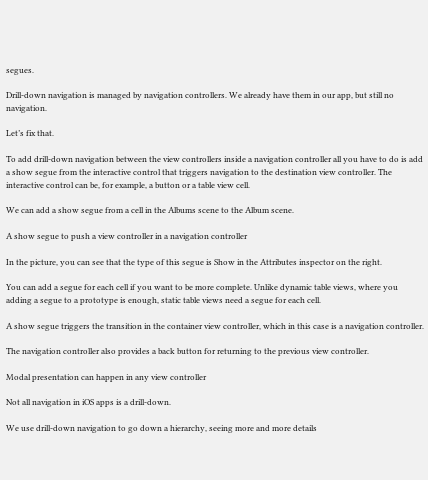segues.

Drill-down navigation is managed by navigation controllers. We already have them in our app, but still no navigation.

Let’s fix that.

To add drill-down navigation between the view controllers inside a navigation controller all you have to do is add a show segue from the interactive control that triggers navigation to the destination view controller. The interactive control can be, for example, a button or a table view cell.

We can add a show segue from a cell in the Albums scene to the Album scene.

A show segue to push a view controller in a navigation controller

In the picture, you can see that the type of this segue is Show in the Attributes inspector on the right.

You can add a segue for each cell if you want to be more complete. Unlike dynamic table views, where you adding a segue to a prototype is enough, static table views need a segue for each cell.

A show segue triggers the transition in the container view controller, which in this case is a navigation controller.

The navigation controller also provides a back button for returning to the previous view controller.

Modal presentation can happen in any view controller

Not all navigation in iOS apps is a drill-down.

We use drill-down navigation to go down a hierarchy, seeing more and more details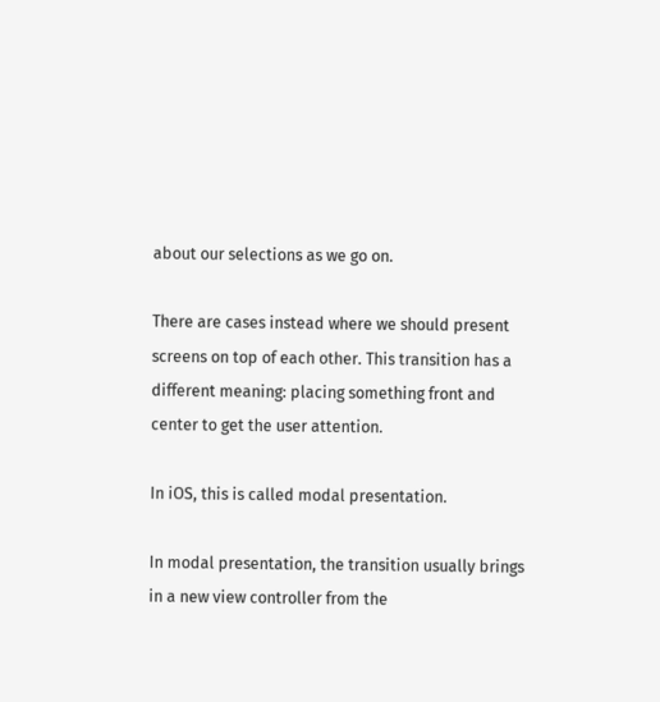about our selections as we go on.

There are cases instead where we should present screens on top of each other. This transition has a different meaning: placing something front and center to get the user attention.

In iOS, this is called modal presentation.

In modal presentation, the transition usually brings in a new view controller from the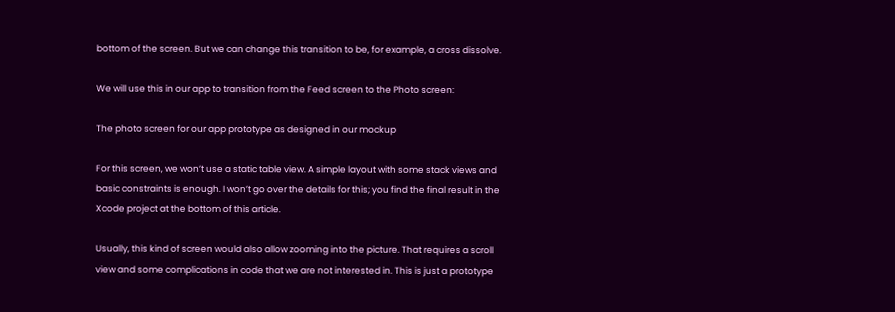bottom of the screen. But we can change this transition to be, for example, a cross dissolve.

We will use this in our app to transition from the Feed screen to the Photo screen:

The photo screen for our app prototype as designed in our mockup

For this screen, we won’t use a static table view. A simple layout with some stack views and basic constraints is enough. I won’t go over the details for this; you find the final result in the Xcode project at the bottom of this article.

Usually, this kind of screen would also allow zooming into the picture. That requires a scroll view and some complications in code that we are not interested in. This is just a prototype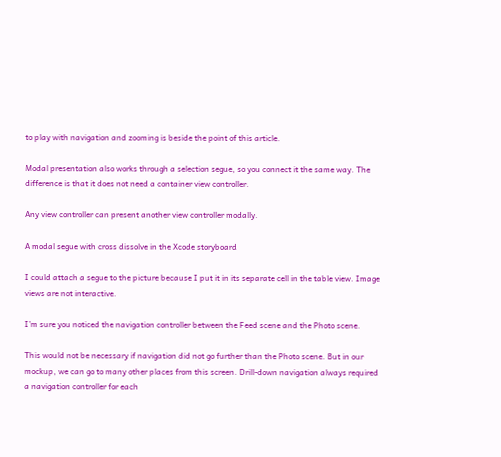to play with navigation and zooming is beside the point of this article.

Modal presentation also works through a selection segue, so you connect it the same way. The difference is that it does not need a container view controller.

Any view controller can present another view controller modally.

A modal segue with cross dissolve in the Xcode storyboard

I could attach a segue to the picture because I put it in its separate cell in the table view. Image views are not interactive.

I’m sure you noticed the navigation controller between the Feed scene and the Photo scene.

This would not be necessary if navigation did not go further than the Photo scene. But in our mockup, we can go to many other places from this screen. Drill-down navigation always required a navigation controller for each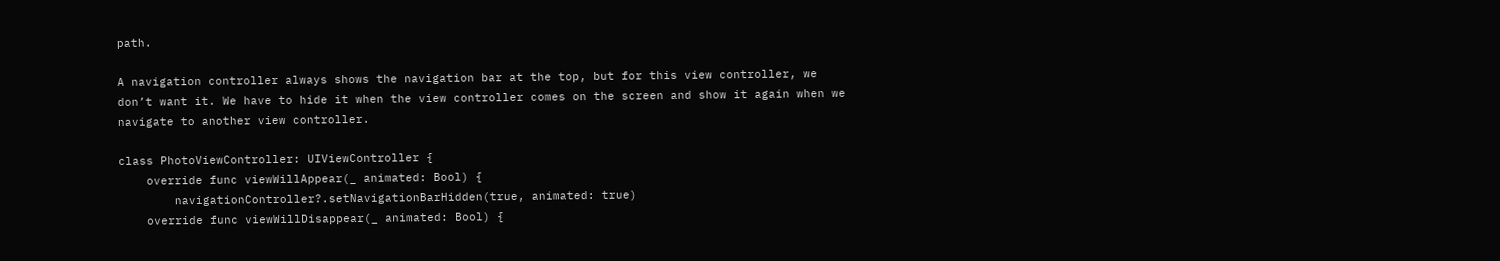path.

A navigation controller always shows the navigation bar at the top, but for this view controller, we don’t want it. We have to hide it when the view controller comes on the screen and show it again when we navigate to another view controller.

class PhotoViewController: UIViewController {
    override func viewWillAppear(_ animated: Bool) {
        navigationController?.setNavigationBarHidden(true, animated: true)
    override func viewWillDisappear(_ animated: Bool) {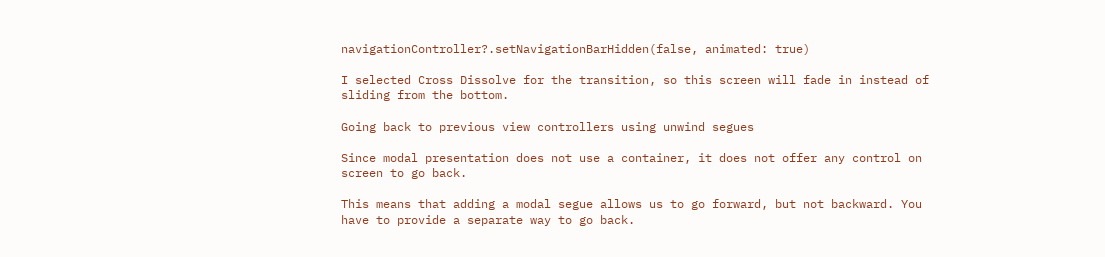navigationController?.setNavigationBarHidden(false, animated: true)

I selected Cross Dissolve for the transition, so this screen will fade in instead of sliding from the bottom.

Going back to previous view controllers using unwind segues

Since modal presentation does not use a container, it does not offer any control on screen to go back.

This means that adding a modal segue allows us to go forward, but not backward. You have to provide a separate way to go back.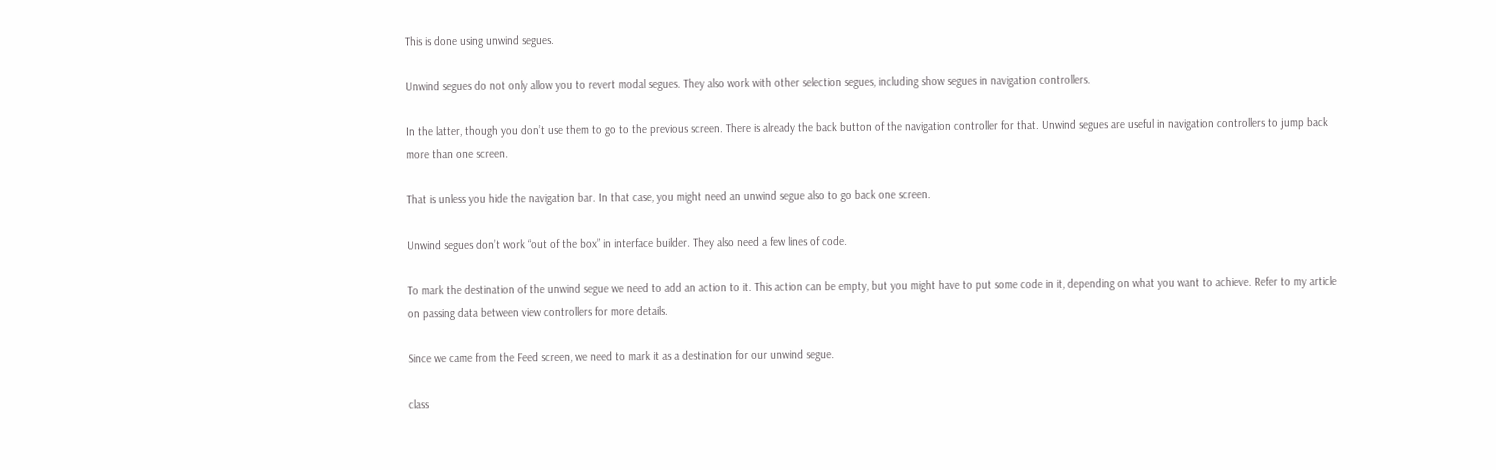This is done using unwind segues.

Unwind segues do not only allow you to revert modal segues. They also work with other selection segues, including show segues in navigation controllers.

In the latter, though you don’t use them to go to the previous screen. There is already the back button of the navigation controller for that. Unwind segues are useful in navigation controllers to jump back more than one screen.

That is unless you hide the navigation bar. In that case, you might need an unwind segue also to go back one screen.

Unwind segues don’t work “out of the box” in interface builder. They also need a few lines of code.

To mark the destination of the unwind segue we need to add an action to it. This action can be empty, but you might have to put some code in it, depending on what you want to achieve. Refer to my article on passing data between view controllers for more details.

Since we came from the Feed screen, we need to mark it as a destination for our unwind segue.

class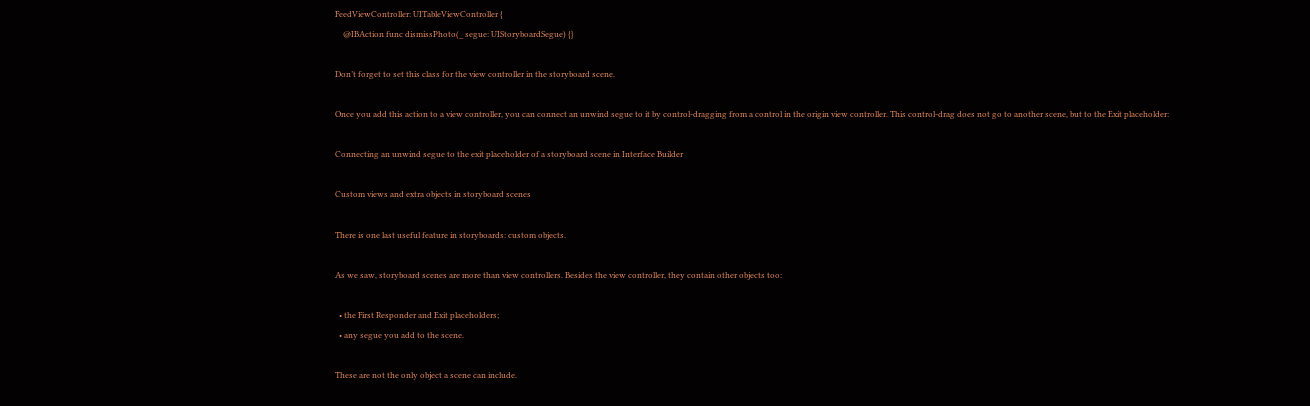FeedViewController: UITableViewController {
    @IBAction func dismissPhoto(_ segue: UIStoryboardSegue) {}

Don’t forget to set this class for the view controller in the storyboard scene.

Once you add this action to a view controller, you can connect an unwind segue to it by control-dragging from a control in the origin view controller. This control-drag does not go to another scene, but to the Exit placeholder:

Connecting an unwind segue to the exit placeholder of a storyboard scene in Interface Builder

Custom views and extra objects in storyboard scenes

There is one last useful feature in storyboards: custom objects.

As we saw, storyboard scenes are more than view controllers. Besides the view controller, they contain other objects too:

  • the First Responder and Exit placeholders;
  • any segue you add to the scene.

These are not the only object a scene can include.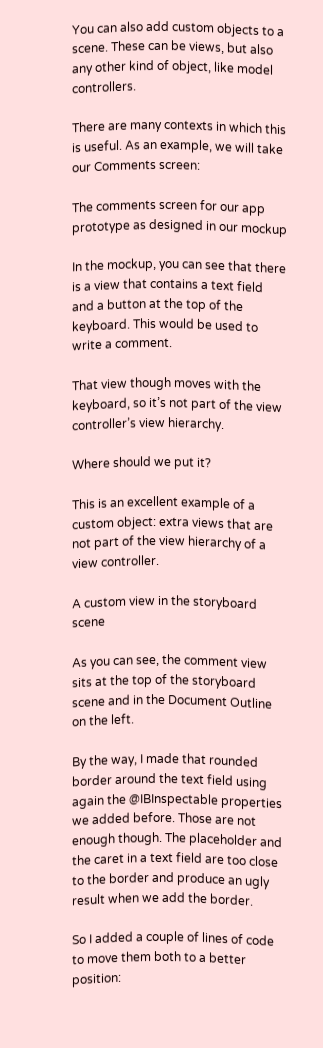You can also add custom objects to a scene. These can be views, but also any other kind of object, like model controllers.

There are many contexts in which this is useful. As an example, we will take our Comments screen:

The comments screen for our app prototype as designed in our mockup

In the mockup, you can see that there is a view that contains a text field and a button at the top of the keyboard. This would be used to write a comment.

That view though moves with the keyboard, so it’s not part of the view controller’s view hierarchy.

Where should we put it?

This is an excellent example of a custom object: extra views that are not part of the view hierarchy of a view controller.

A custom view in the storyboard scene

As you can see, the comment view sits at the top of the storyboard scene and in the Document Outline on the left.

By the way, I made that rounded border around the text field using again the @IBInspectable properties we added before. Those are not enough though. The placeholder and the caret in a text field are too close to the border and produce an ugly result when we add the border.

So I added a couple of lines of code to move them both to a better position: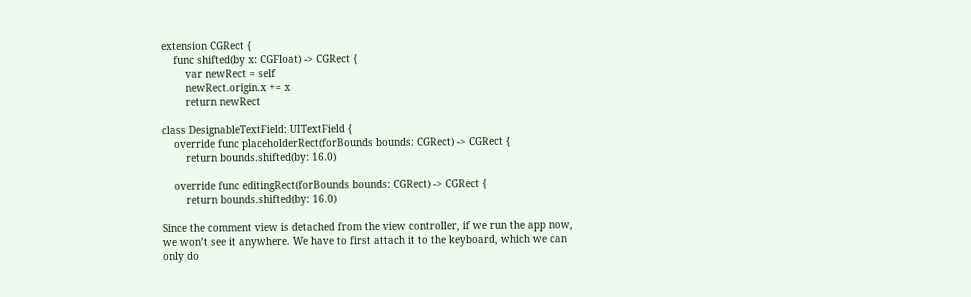extension CGRect {
    func shifted(by x: CGFloat) -> CGRect {
        var newRect = self
        newRect.origin.x += x
        return newRect

class DesignableTextField: UITextField {
    override func placeholderRect(forBounds bounds: CGRect) -> CGRect {
        return bounds.shifted(by: 16.0)

    override func editingRect(forBounds bounds: CGRect) -> CGRect {
        return bounds.shifted(by: 16.0)

Since the comment view is detached from the view controller, if we run the app now, we won’t see it anywhere. We have to first attach it to the keyboard, which we can only do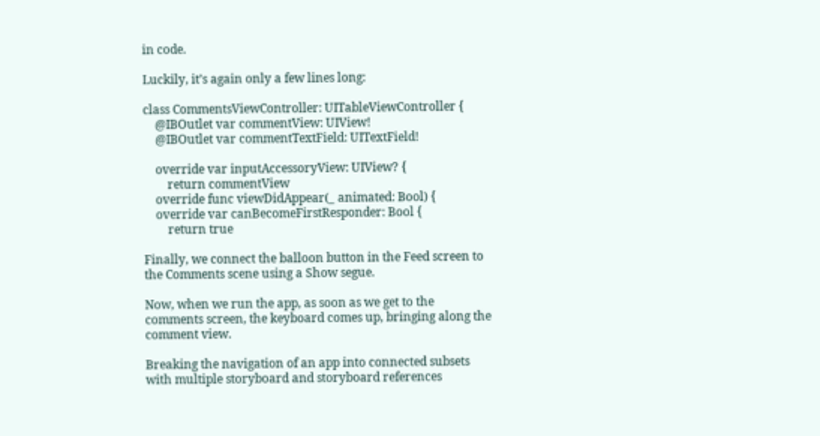in code.

Luckily, it’s again only a few lines long:

class CommentsViewController: UITableViewController {
    @IBOutlet var commentView: UIView!
    @IBOutlet var commentTextField: UITextField!

    override var inputAccessoryView: UIView? {
        return commentView
    override func viewDidAppear(_ animated: Bool) {
    override var canBecomeFirstResponder: Bool {
        return true

Finally, we connect the balloon button in the Feed screen to the Comments scene using a Show segue.

Now, when we run the app, as soon as we get to the comments screen, the keyboard comes up, bringing along the comment view.

Breaking the navigation of an app into connected subsets with multiple storyboard and storyboard references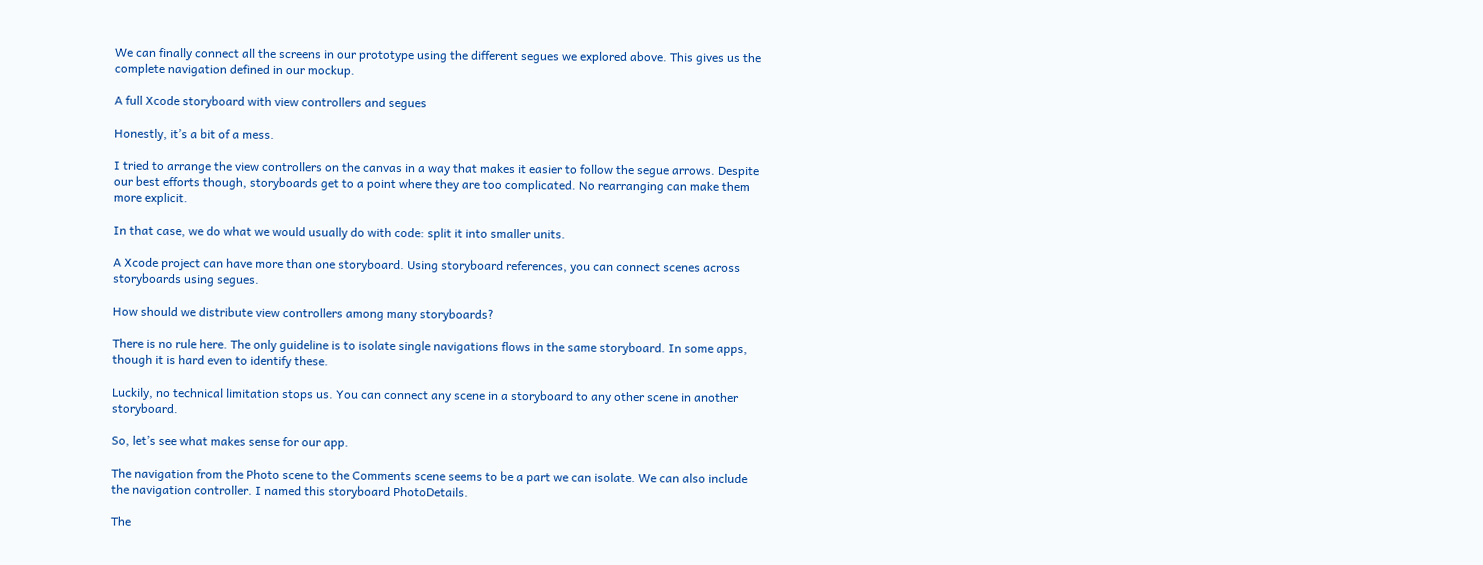We can finally connect all the screens in our prototype using the different segues we explored above. This gives us the complete navigation defined in our mockup.

A full Xcode storyboard with view controllers and segues

Honestly, it’s a bit of a mess.

I tried to arrange the view controllers on the canvas in a way that makes it easier to follow the segue arrows. Despite our best efforts though, storyboards get to a point where they are too complicated. No rearranging can make them more explicit.

In that case, we do what we would usually do with code: split it into smaller units.

A Xcode project can have more than one storyboard. Using storyboard references, you can connect scenes across storyboards using segues.

How should we distribute view controllers among many storyboards?

There is no rule here. The only guideline is to isolate single navigations flows in the same storyboard. In some apps, though it is hard even to identify these.

Luckily, no technical limitation stops us. You can connect any scene in a storyboard to any other scene in another storyboard.

So, let’s see what makes sense for our app.

The navigation from the Photo scene to the Comments scene seems to be a part we can isolate. We can also include the navigation controller. I named this storyboard PhotoDetails.

The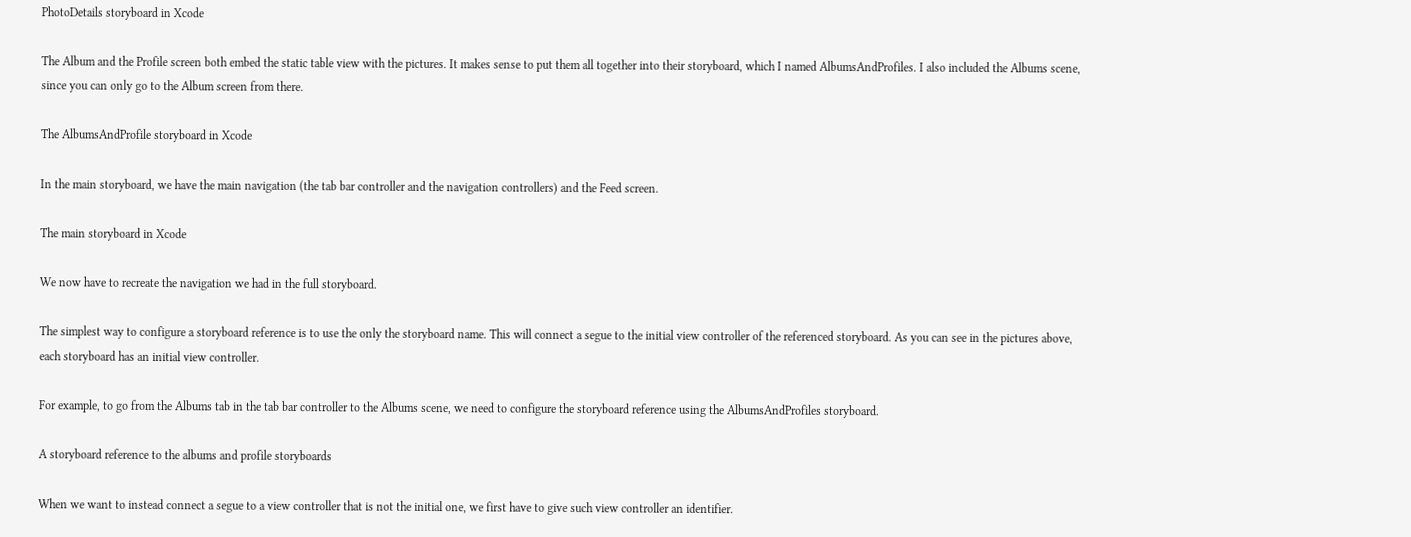PhotoDetails storyboard in Xcode

The Album and the Profile screen both embed the static table view with the pictures. It makes sense to put them all together into their storyboard, which I named AlbumsAndProfiles. I also included the Albums scene, since you can only go to the Album screen from there.

The AlbumsAndProfile storyboard in Xcode

In the main storyboard, we have the main navigation (the tab bar controller and the navigation controllers) and the Feed screen.

The main storyboard in Xcode

We now have to recreate the navigation we had in the full storyboard.

The simplest way to configure a storyboard reference is to use the only the storyboard name. This will connect a segue to the initial view controller of the referenced storyboard. As you can see in the pictures above, each storyboard has an initial view controller.

For example, to go from the Albums tab in the tab bar controller to the Albums scene, we need to configure the storyboard reference using the AlbumsAndProfiles storyboard.

A storyboard reference to the albums and profile storyboards

When we want to instead connect a segue to a view controller that is not the initial one, we first have to give such view controller an identifier.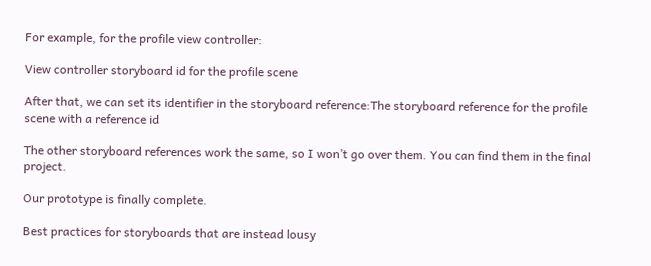For example, for the profile view controller:

View controller storyboard id for the profile scene

After that, we can set its identifier in the storyboard reference:The storyboard reference for the profile scene with a reference id

The other storyboard references work the same, so I won’t go over them. You can find them in the final project.

Our prototype is finally complete.

Best practices for storyboards that are instead lousy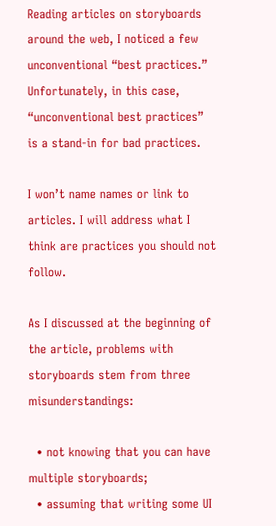Reading articles on storyboards around the web, I noticed a few unconventional “best practices.” Unfortunately, in this case, “unconventional best practices” is a stand-in for bad practices.

I won’t name names or link to articles. I will address what I think are practices you should not follow.

As I discussed at the beginning of the article, problems with storyboards stem from three misunderstandings:

  • not knowing that you can have multiple storyboards;
  • assuming that writing some UI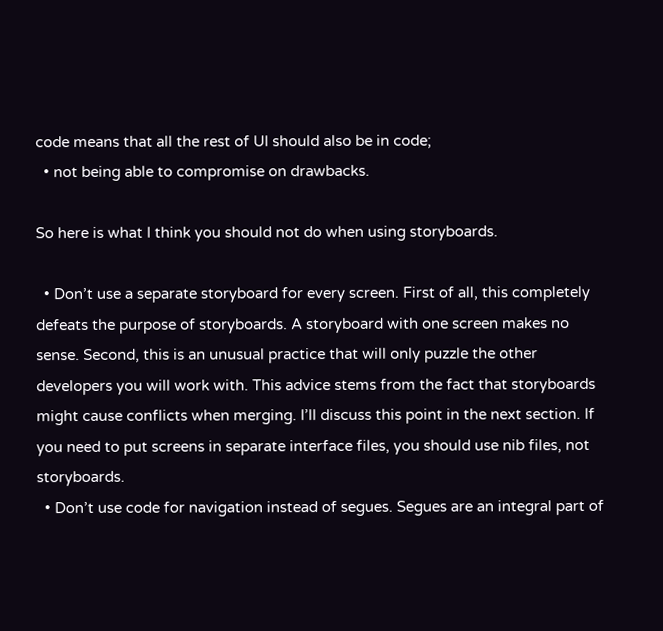code means that all the rest of UI should also be in code;
  • not being able to compromise on drawbacks.

So here is what I think you should not do when using storyboards.

  • Don’t use a separate storyboard for every screen. First of all, this completely defeats the purpose of storyboards. A storyboard with one screen makes no sense. Second, this is an unusual practice that will only puzzle the other developers you will work with. This advice stems from the fact that storyboards might cause conflicts when merging. I’ll discuss this point in the next section. If you need to put screens in separate interface files, you should use nib files, not storyboards.
  • Don’t use code for navigation instead of segues. Segues are an integral part of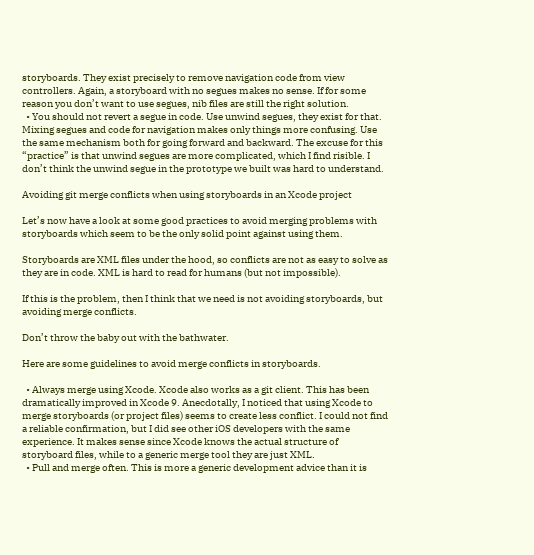storyboards. They exist precisely to remove navigation code from view controllers. Again, a storyboard with no segues makes no sense. If for some reason you don’t want to use segues, nib files are still the right solution.
  • You should not revert a segue in code. Use unwind segues, they exist for that. Mixing segues and code for navigation makes only things more confusing. Use the same mechanism both for going forward and backward. The excuse for this “practice” is that unwind segues are more complicated, which I find risible. I don’t think the unwind segue in the prototype we built was hard to understand.

Avoiding git merge conflicts when using storyboards in an Xcode project

Let’s now have a look at some good practices to avoid merging problems with storyboards which seem to be the only solid point against using them.

Storyboards are XML files under the hood, so conflicts are not as easy to solve as they are in code. XML is hard to read for humans (but not impossible).

If this is the problem, then I think that we need is not avoiding storyboards, but avoiding merge conflicts.

Don’t throw the baby out with the bathwater.

Here are some guidelines to avoid merge conflicts in storyboards.

  • Always merge using Xcode. Xcode also works as a git client. This has been dramatically improved in Xcode 9. Anecdotally, I noticed that using Xcode to merge storyboards (or project files) seems to create less conflict. I could not find a reliable confirmation, but I did see other iOS developers with the same experience. It makes sense since Xcode knows the actual structure of storyboard files, while to a generic merge tool they are just XML.
  • Pull and merge often. This is more a generic development advice than it is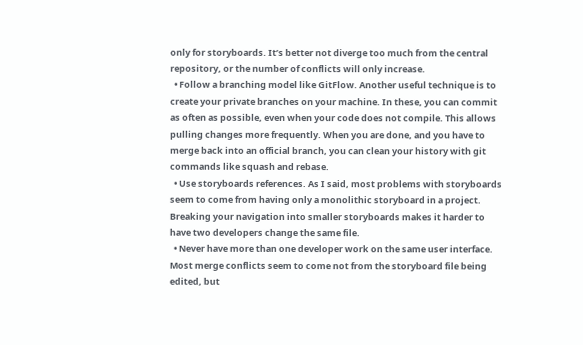only for storyboards. It’s better not diverge too much from the central repository, or the number of conflicts will only increase.
  • Follow a branching model like GitFlow. Another useful technique is to create your private branches on your machine. In these, you can commit as often as possible, even when your code does not compile. This allows pulling changes more frequently. When you are done, and you have to merge back into an official branch, you can clean your history with git commands like squash and rebase.
  • Use storyboards references. As I said, most problems with storyboards seem to come from having only a monolithic storyboard in a project. Breaking your navigation into smaller storyboards makes it harder to have two developers change the same file.
  • Never have more than one developer work on the same user interface. Most merge conflicts seem to come not from the storyboard file being edited, but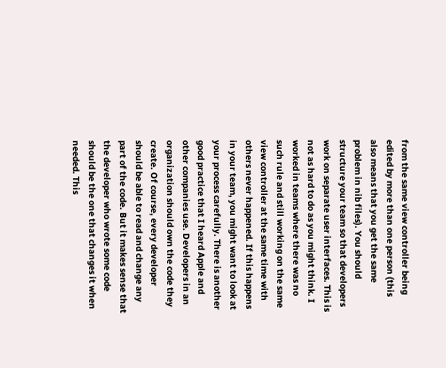from the same view controller being edited by more than one person (this also means that you get the same problem in nib files). You should structure your team so that developers work on separate user interfaces. This is not as hard to do as you might think. I worked in teams where there was no such rule and still working on the same view controller at the same time with others never happened. If this happens in your team, you might want to look at your process carefully. There is another good practice that I heard Apple and other companies use. Developers in an organization should own the code they create. Of course, every developer should be able to read and change any part of the code. But it makes sense that the developer who wrote some code should be the one that changes it when needed. This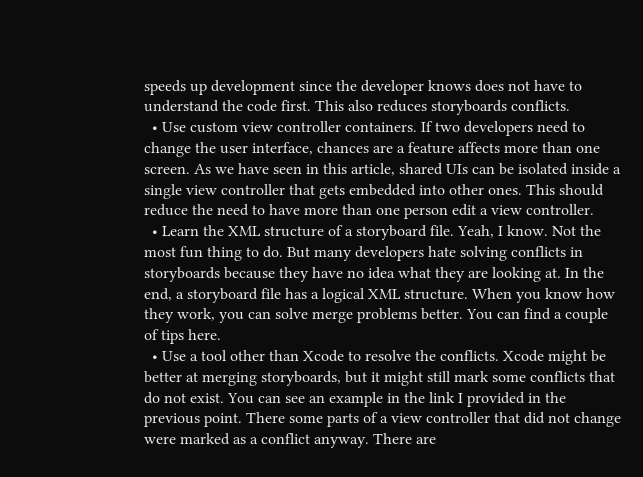speeds up development since the developer knows does not have to understand the code first. This also reduces storyboards conflicts.
  • Use custom view controller containers. If two developers need to change the user interface, chances are a feature affects more than one screen. As we have seen in this article, shared UIs can be isolated inside a single view controller that gets embedded into other ones. This should reduce the need to have more than one person edit a view controller.
  • Learn the XML structure of a storyboard file. Yeah, I know. Not the most fun thing to do. But many developers hate solving conflicts in storyboards because they have no idea what they are looking at. In the end, a storyboard file has a logical XML structure. When you know how they work, you can solve merge problems better. You can find a couple of tips here.
  • Use a tool other than Xcode to resolve the conflicts. Xcode might be better at merging storyboards, but it might still mark some conflicts that do not exist. You can see an example in the link I provided in the previous point. There some parts of a view controller that did not change were marked as a conflict anyway. There are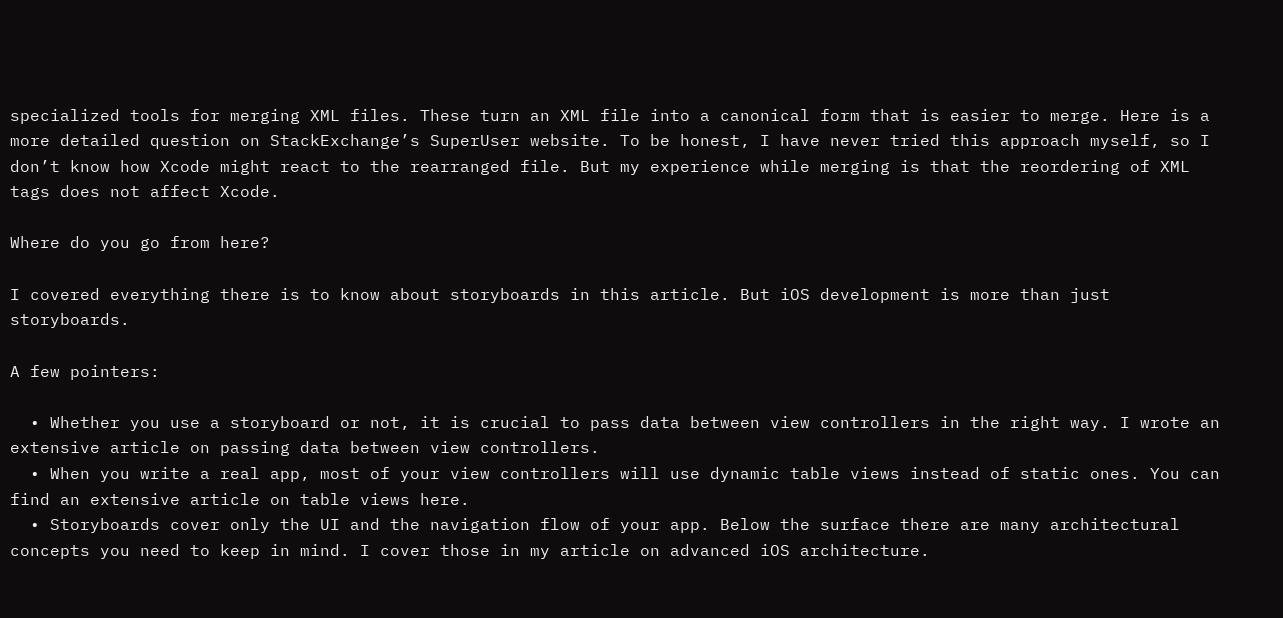specialized tools for merging XML files. These turn an XML file into a canonical form that is easier to merge. Here is a more detailed question on StackExchange’s SuperUser website. To be honest, I have never tried this approach myself, so I don’t know how Xcode might react to the rearranged file. But my experience while merging is that the reordering of XML tags does not affect Xcode.

Where do you go from here?

I covered everything there is to know about storyboards in this article. But iOS development is more than just storyboards.

A few pointers:

  • Whether you use a storyboard or not, it is crucial to pass data between view controllers in the right way. I wrote an extensive article on passing data between view controllers.
  • When you write a real app, most of your view controllers will use dynamic table views instead of static ones. You can find an extensive article on table views here.
  • Storyboards cover only the UI and the navigation flow of your app. Below the surface there are many architectural concepts you need to keep in mind. I cover those in my article on advanced iOS architecture.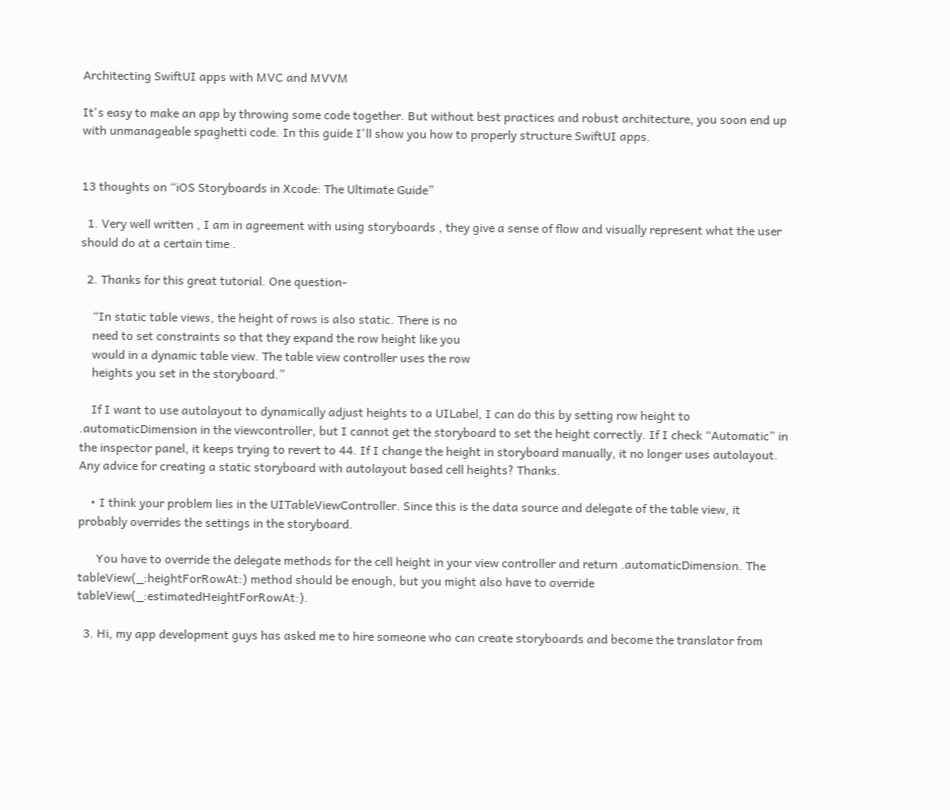Architecting SwiftUI apps with MVC and MVVM

It's easy to make an app by throwing some code together. But without best practices and robust architecture, you soon end up with unmanageable spaghetti code. In this guide I'll show you how to properly structure SwiftUI apps.


13 thoughts on “iOS Storyboards in Xcode: The Ultimate Guide”

  1. Very well written , I am in agreement with using storyboards , they give a sense of flow and visually represent what the user should do at a certain time .

  2. Thanks for this great tutorial. One question-

    “In static table views, the height of rows is also static. There is no
    need to set constraints so that they expand the row height like you
    would in a dynamic table view. The table view controller uses the row
    heights you set in the storyboard.”

    If I want to use autolayout to dynamically adjust heights to a UILabel, I can do this by setting row height to .automaticDimension in the viewcontroller, but I cannot get the storyboard to set the height correctly. If I check “Automatic” in the inspector panel, it keeps trying to revert to 44. If I change the height in storyboard manually, it no longer uses autolayout. Any advice for creating a static storyboard with autolayout based cell heights? Thanks.

    • I think your problem lies in the UITableViewController. Since this is the data source and delegate of the table view, it probably overrides the settings in the storyboard.

      You have to override the delegate methods for the cell height in your view controller and return .automaticDimension. The tableView(_:heightForRowAt:) method should be enough, but you might also have to override tableView(_:estimatedHeightForRowAt:).

  3. Hi, my app development guys has asked me to hire someone who can create storyboards and become the translator from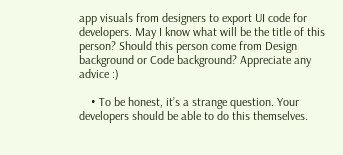app visuals from designers to export UI code for developers. May I know what will be the title of this person? Should this person come from Design background or Code background? Appreciate any advice :)

    • To be honest, it’s a strange question. Your developers should be able to do this themselves.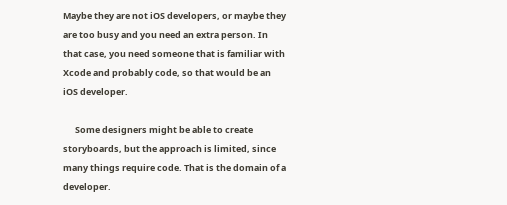Maybe they are not iOS developers, or maybe they are too busy and you need an extra person. In that case, you need someone that is familiar with Xcode and probably code, so that would be an iOS developer.

      Some designers might be able to create storyboards, but the approach is limited, since many things require code. That is the domain of a developer.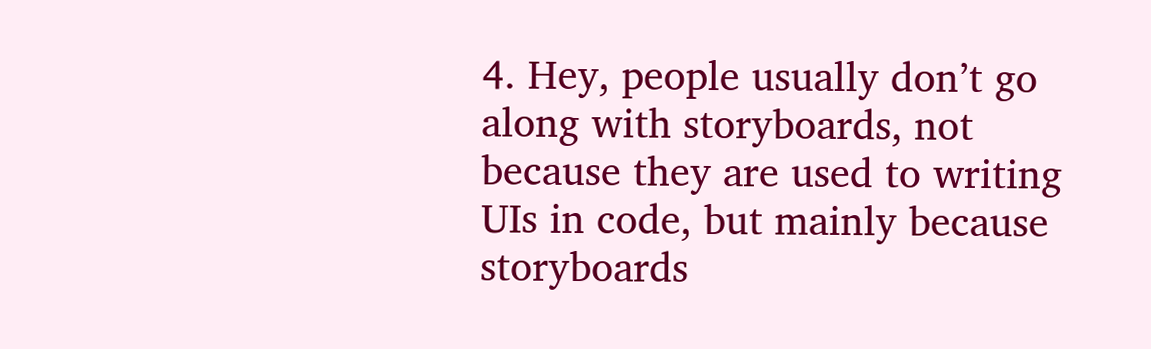4. Hey, people usually don’t go along with storyboards, not because they are used to writing UIs in code, but mainly because storyboards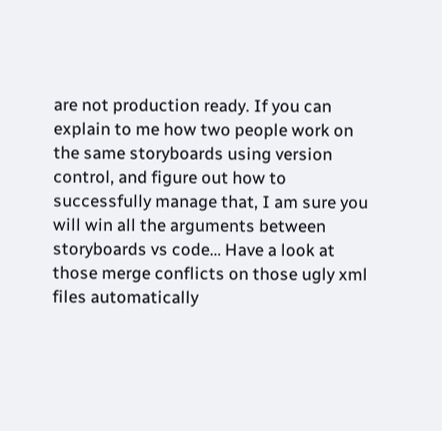are not production ready. If you can explain to me how two people work on the same storyboards using version control, and figure out how to successfully manage that, I am sure you will win all the arguments between storyboards vs code… Have a look at those merge conflicts on those ugly xml files automatically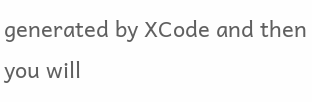generated by XCode and then you will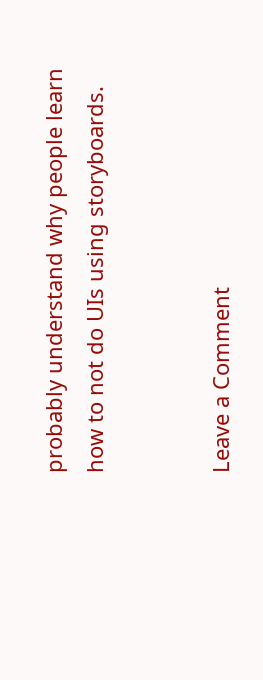probably understand why people learn how to not do UIs using storyboards.


Leave a Comment